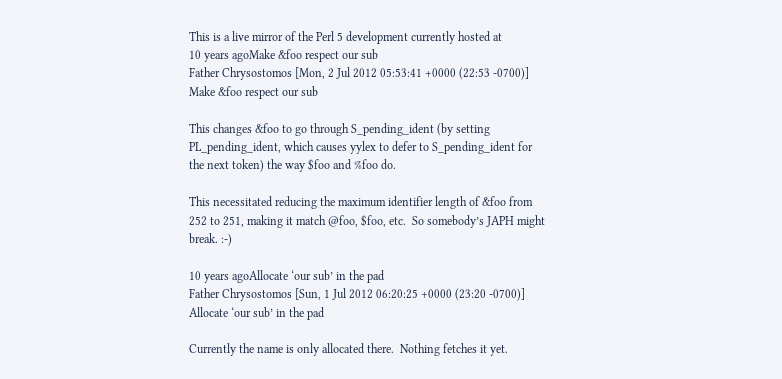This is a live mirror of the Perl 5 development currently hosted at
10 years agoMake &foo respect our sub
Father Chrysostomos [Mon, 2 Jul 2012 05:53:41 +0000 (22:53 -0700)]
Make &foo respect our sub

This changes &foo to go through S_pending_ident (by setting
PL_pending_ident, which causes yylex to defer to S_pending_ident for
the next token) the way $foo and %foo do.

This necessitated reducing the maximum identifier length of &foo from
252 to 251, making it match @foo, $foo, etc.  So somebody’s JAPH might
break. :-)

10 years agoAllocate ‘our sub’ in the pad
Father Chrysostomos [Sun, 1 Jul 2012 06:20:25 +0000 (23:20 -0700)]
Allocate ‘our sub’ in the pad

Currently the name is only allocated there.  Nothing fetches it yet.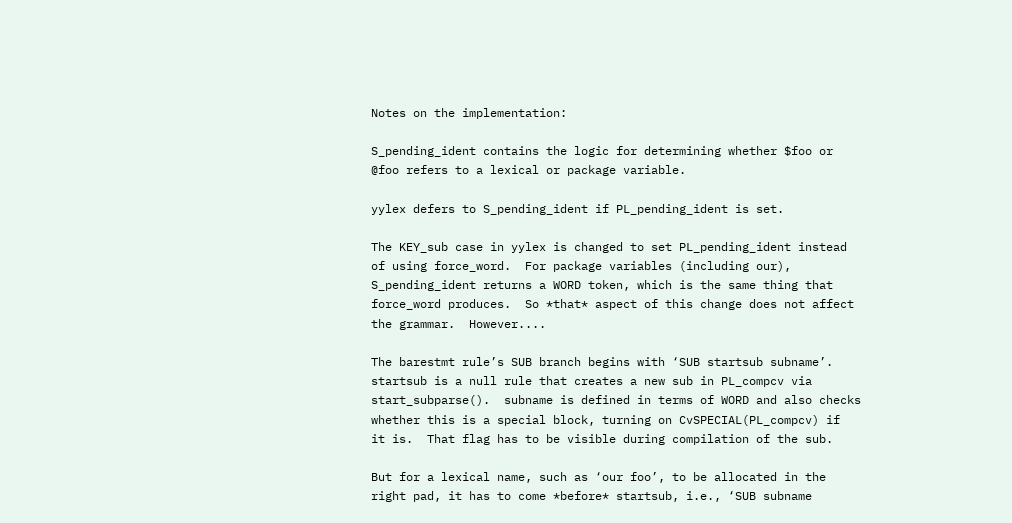Notes on the implementation:

S_pending_ident contains the logic for determining whether $foo or
@foo refers to a lexical or package variable.

yylex defers to S_pending_ident if PL_pending_ident is set.

The KEY_sub case in yylex is changed to set PL_pending_ident instead
of using force_word.  For package variables (including our),
S_pending_ident returns a WORD token, which is the same thing that
force_word produces.  So *that* aspect of this change does not affect
the grammar.  However....

The barestmt rule’s SUB branch begins with ‘SUB startsub subname’.
startsub is a null rule that creates a new sub in PL_compcv via
start_subparse().  subname is defined in terms of WORD and also checks
whether this is a special block, turning on CvSPECIAL(PL_compcv) if
it is.  That flag has to be visible during compilation of the sub.

But for a lexical name, such as ‘our foo’, to be allocated in the
right pad, it has to come *before* startsub, i.e., ‘SUB subname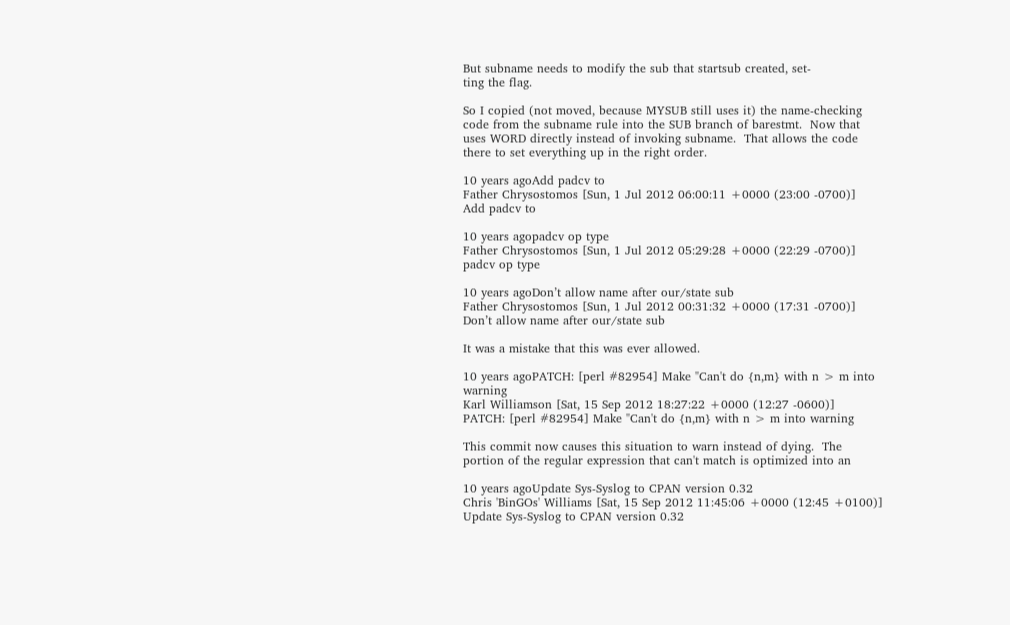But subname needs to modify the sub that startsub created, set-
ting the flag.

So I copied (not moved, because MYSUB still uses it) the name-checking
code from the subname rule into the SUB branch of barestmt.  Now that
uses WORD directly instead of invoking subname.  That allows the code
there to set everything up in the right order.

10 years agoAdd padcv to
Father Chrysostomos [Sun, 1 Jul 2012 06:00:11 +0000 (23:00 -0700)]
Add padcv to

10 years agopadcv op type
Father Chrysostomos [Sun, 1 Jul 2012 05:29:28 +0000 (22:29 -0700)]
padcv op type

10 years agoDon’t allow name after our/state sub
Father Chrysostomos [Sun, 1 Jul 2012 00:31:32 +0000 (17:31 -0700)]
Don’t allow name after our/state sub

It was a mistake that this was ever allowed.

10 years agoPATCH: [perl #82954] Make "Can't do {n,m} with n > m into warning
Karl Williamson [Sat, 15 Sep 2012 18:27:22 +0000 (12:27 -0600)]
PATCH: [perl #82954] Make "Can't do {n,m} with n > m into warning

This commit now causes this situation to warn instead of dying.  The
portion of the regular expression that can't match is optimized into an

10 years agoUpdate Sys-Syslog to CPAN version 0.32
Chris 'BinGOs' Williams [Sat, 15 Sep 2012 11:45:06 +0000 (12:45 +0100)]
Update Sys-Syslog to CPAN version 0.32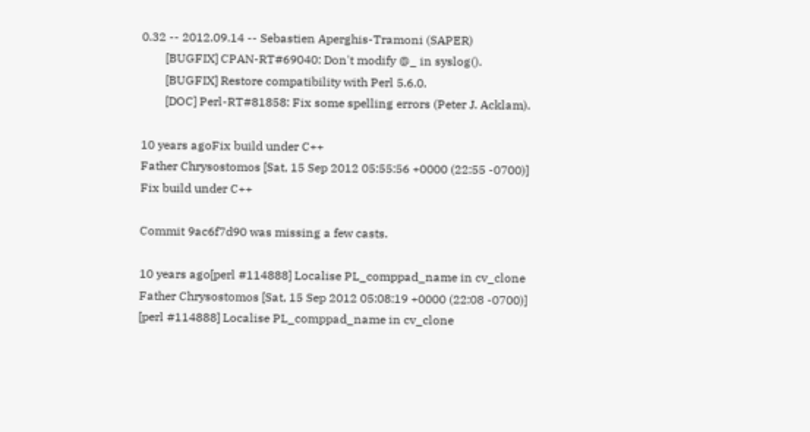0.32 -- 2012.09.14 -- Sebastien Aperghis-Tramoni (SAPER)
        [BUGFIX] CPAN-RT#69040: Don't modify @_ in syslog().
        [BUGFIX] Restore compatibility with Perl 5.6.0.
        [DOC] Perl-RT#81858: Fix some spelling errors (Peter J. Acklam).

10 years agoFix build under C++
Father Chrysostomos [Sat, 15 Sep 2012 05:55:56 +0000 (22:55 -0700)]
Fix build under C++

Commit 9ac6f7d90 was missing a few casts.

10 years ago[perl #114888] Localise PL_comppad_name in cv_clone
Father Chrysostomos [Sat, 15 Sep 2012 05:08:19 +0000 (22:08 -0700)]
[perl #114888] Localise PL_comppad_name in cv_clone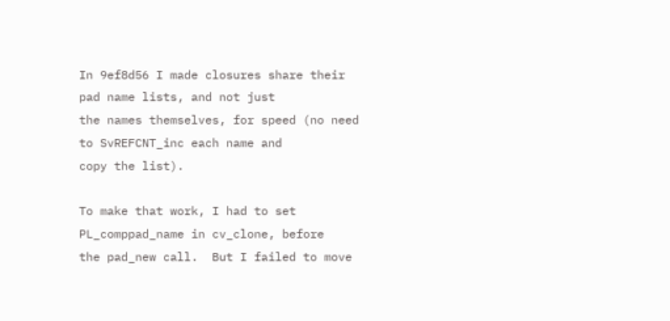In 9ef8d56 I made closures share their pad name lists, and not just
the names themselves, for speed (no need to SvREFCNT_inc each name and
copy the list).

To make that work, I had to set PL_comppad_name in cv_clone, before
the pad_new call.  But I failed to move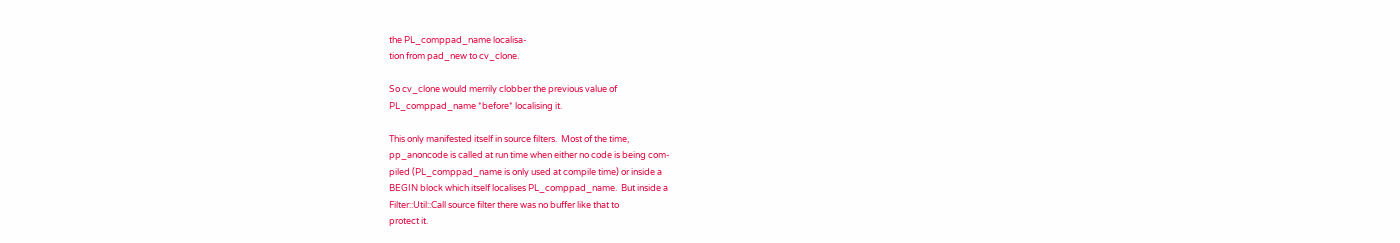the PL_comppad_name localisa-
tion from pad_new to cv_clone.

So cv_clone would merrily clobber the previous value of
PL_comppad_name *before* localising it.

This only manifested itself in source filters.  Most of the time,
pp_anoncode is called at run time when either no code is being com-
piled (PL_comppad_name is only used at compile time) or inside a
BEGIN block which itself localises PL_comppad_name.  But inside a
Filter::Util::Call source filter there was no buffer like that to
protect it.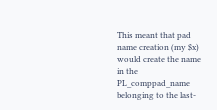This meant that pad name creation (my $x) would create the name in the
PL_comppad_name belonging to the last-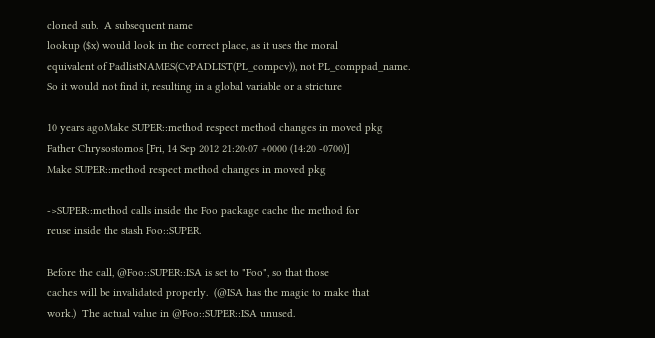cloned sub.  A subsequent name
lookup ($x) would look in the correct place, as it uses the moral
equivalent of PadlistNAMES(CvPADLIST(PL_compcv)), not PL_comppad_name.
So it would not find it, resulting in a global variable or a stricture

10 years agoMake SUPER::method respect method changes in moved pkg
Father Chrysostomos [Fri, 14 Sep 2012 21:20:07 +0000 (14:20 -0700)]
Make SUPER::method respect method changes in moved pkg

->SUPER::method calls inside the Foo package cache the method for
reuse inside the stash Foo::SUPER.

Before the call, @Foo::SUPER::ISA is set to "Foo", so that those
caches will be invalidated properly.  (@ISA has the magic to make that
work.)  The actual value in @Foo::SUPER::ISA unused.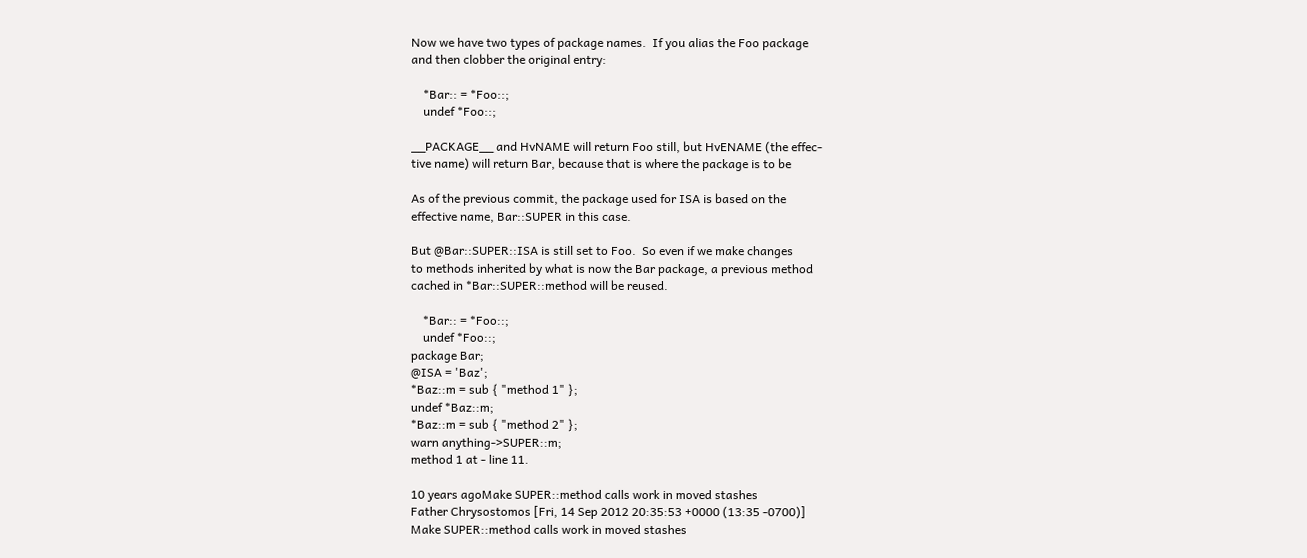Now we have two types of package names.  If you alias the Foo package
and then clobber the original entry:

    *Bar:: = *Foo::;
    undef *Foo::;

__PACKAGE__ and HvNAME will return Foo still, but HvENAME (the effec-
tive name) will return Bar, because that is where the package is to be

As of the previous commit, the package used for ISA is based on the
effective name, Bar::SUPER in this case.

But @Bar::SUPER::ISA is still set to Foo.  So even if we make changes
to methods inherited by what is now the Bar package, a previous method
cached in *Bar::SUPER::method will be reused.

    *Bar:: = *Foo::;
    undef *Foo::;
package Bar;
@ISA = 'Baz';
*Baz::m = sub { "method 1" };
undef *Baz::m;
*Baz::m = sub { "method 2" };
warn anything->SUPER::m;
method 1 at - line 11.

10 years agoMake SUPER::method calls work in moved stashes
Father Chrysostomos [Fri, 14 Sep 2012 20:35:53 +0000 (13:35 -0700)]
Make SUPER::method calls work in moved stashes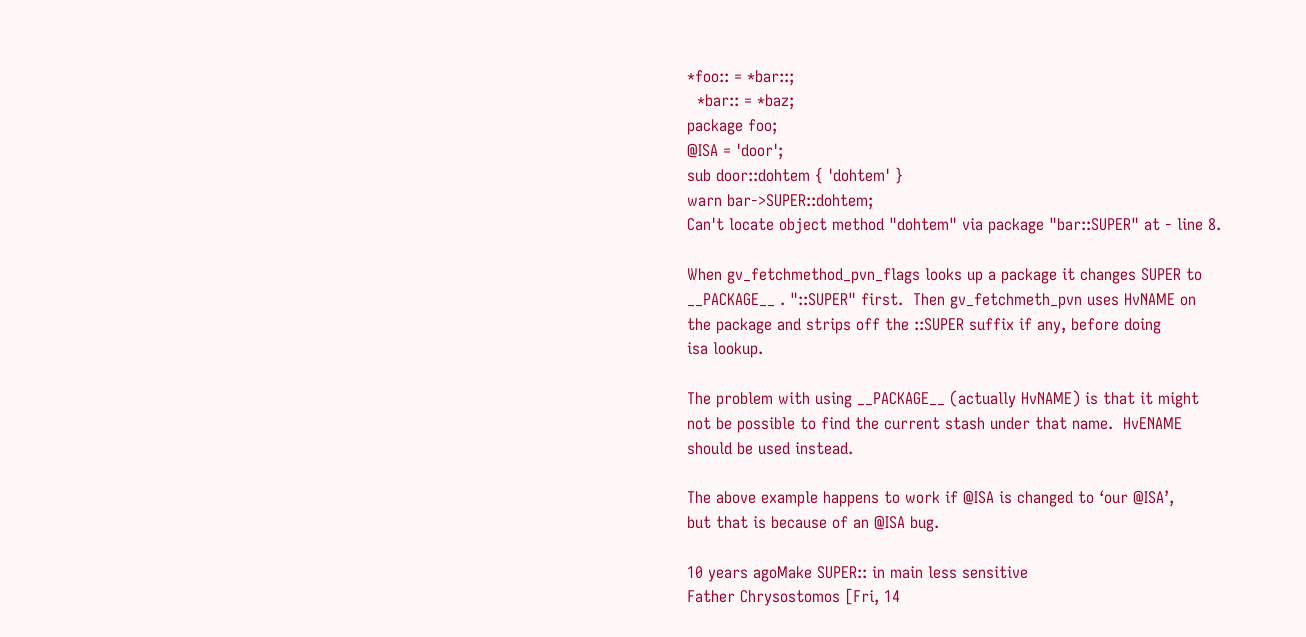*foo:: = *bar::;
  *bar:: = *baz;
package foo;
@ISA = 'door';
sub door::dohtem { 'dohtem' }
warn bar->SUPER::dohtem;
Can't locate object method "dohtem" via package "bar::SUPER" at - line 8.

When gv_fetchmethod_pvn_flags looks up a package it changes SUPER to
__PACKAGE__ . "::SUPER" first.  Then gv_fetchmeth_pvn uses HvNAME on
the package and strips off the ::SUPER suffix if any, before doing
isa lookup.

The problem with using __PACKAGE__ (actually HvNAME) is that it might
not be possible to find the current stash under that name.  HvENAME
should be used instead.

The above example happens to work if @ISA is changed to ‘our @ISA’,
but that is because of an @ISA bug.

10 years agoMake SUPER:: in main less sensitive
Father Chrysostomos [Fri, 14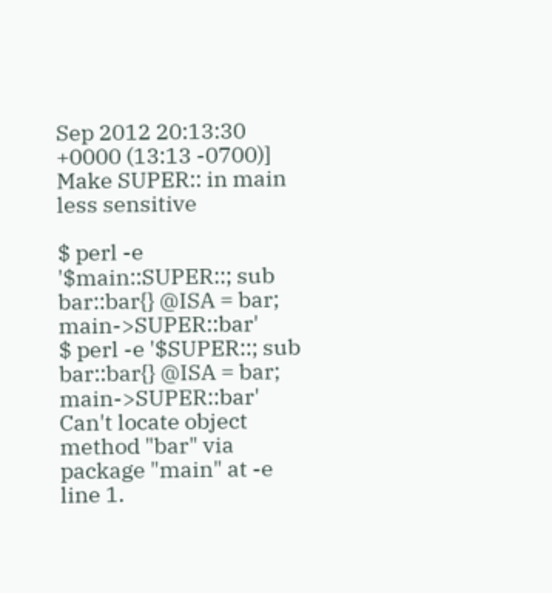Sep 2012 20:13:30 +0000 (13:13 -0700)]
Make SUPER:: in main less sensitive

$ perl -e '$main::SUPER::; sub bar::bar{} @ISA = bar; main->SUPER::bar'
$ perl -e '$SUPER::; sub bar::bar{} @ISA = bar; main->SUPER::bar'
Can't locate object method "bar" via package "main" at -e line 1.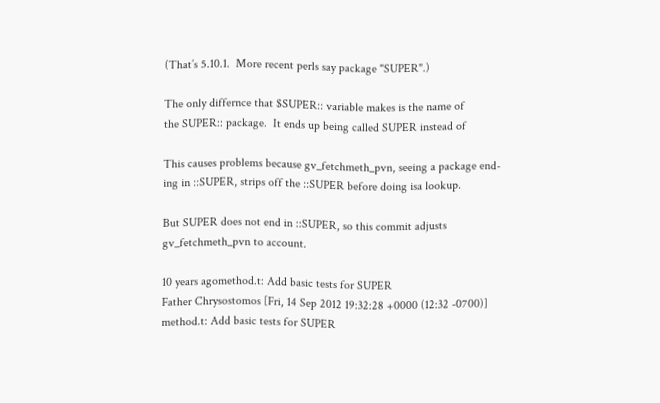(That’s 5.10.1.  More recent perls say package "SUPER".)

The only differnce that $SUPER:: variable makes is the name of
the SUPER:: package.  It ends up being called SUPER instead of

This causes problems because gv_fetchmeth_pvn, seeing a package end-
ing in ::SUPER, strips off the ::SUPER before doing isa lookup.

But SUPER does not end in ::SUPER, so this commit adjusts
gv_fetchmeth_pvn to account.

10 years agomethod.t: Add basic tests for SUPER
Father Chrysostomos [Fri, 14 Sep 2012 19:32:28 +0000 (12:32 -0700)]
method.t: Add basic tests for SUPER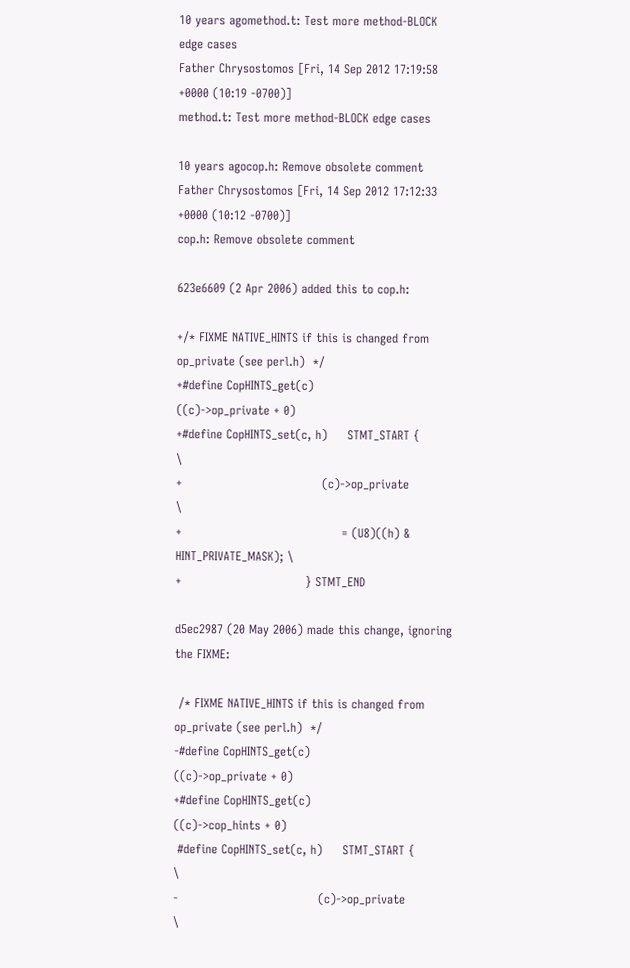10 years agomethod.t: Test more method-BLOCK edge cases
Father Chrysostomos [Fri, 14 Sep 2012 17:19:58 +0000 (10:19 -0700)]
method.t: Test more method-BLOCK edge cases

10 years agocop.h: Remove obsolete comment
Father Chrysostomos [Fri, 14 Sep 2012 17:12:33 +0000 (10:12 -0700)]
cop.h: Remove obsolete comment

623e6609 (2 Apr 2006) added this to cop.h:

+/* FIXME NATIVE_HINTS if this is changed from op_private (see perl.h)  */
+#define CopHINTS_get(c)                ((c)->op_private + 0)
+#define CopHINTS_set(c, h)     STMT_START {                            \
+                                   (c)->op_private                     \
+                                        = (U8)((h) & HINT_PRIVATE_MASK); \
+                               } STMT_END

d5ec2987 (20 May 2006) made this change, ignoring the FIXME:

 /* FIXME NATIVE_HINTS if this is changed from op_private (see perl.h)  */
-#define CopHINTS_get(c)                ((c)->op_private + 0)
+#define CopHINTS_get(c)                ((c)->cop_hints + 0)
 #define CopHINTS_set(c, h)     STMT_START {                            \
-                                   (c)->op_private                     \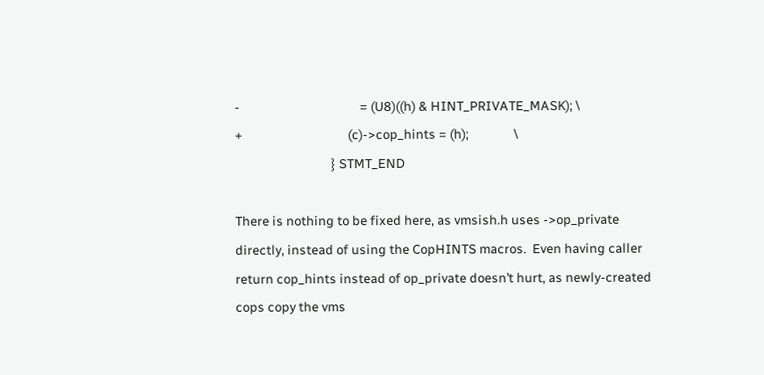-                                        = (U8)((h) & HINT_PRIVATE_MASK); \
+                                   (c)->cop_hints = (h);               \
                                } STMT_END

There is nothing to be fixed here, as vmsish.h uses ->op_private
directly, instead of using the CopHINTS macros.  Even having caller
return cop_hints instead of op_private doesn’t hurt, as newly-created
cops copy the vms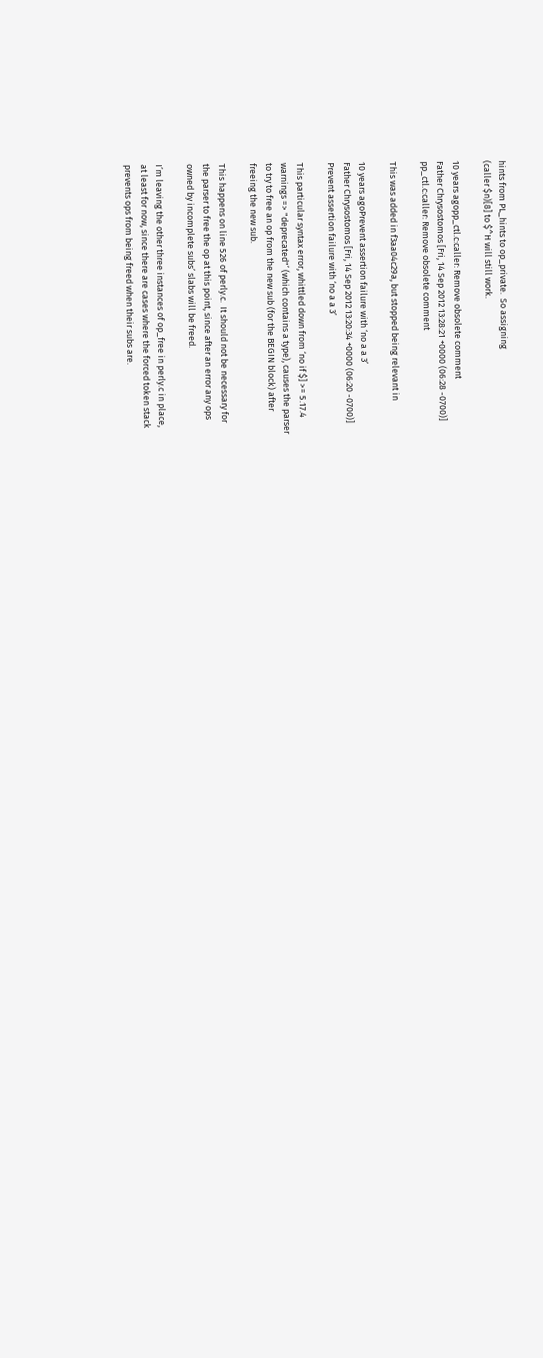hints from PL_hints to op_private.  So assigning
(caller $n)[8] to $^H will still work.

10 years agopp_ctl.c:caller: Remove obsolete comment
Father Chrysostomos [Fri, 14 Sep 2012 13:28:21 +0000 (06:28 -0700)]
pp_ctl.c:caller: Remove obsolete comment

This was added in f3aa04c29a, but stopped being relevant in

10 years agoPrevent assertion failure with ‘no a a 3’
Father Chrysostomos [Fri, 14 Sep 2012 13:20:34 +0000 (06:20 -0700)]
Prevent assertion failure with ‘no a a 3’

This particular syntax error, whittled down from ‘no if $] >= 5.17.4
warnings => "deprecated"’ (which contains a type), causes the parser
to try to free an op from the new sub (for the BEGIN block) after
freeing the new sub.

This happens on line 526 of perly.c.  It should not be necessary for
the parser to free the op at this point, since after an error any ops
owned by incomplete subs’ slabs will be freed.

I’m leaving the other three instances of op_free in perly.c in place,
at least for now, since there are cases where the forced token stack
prevents ops from being freed when their subs are.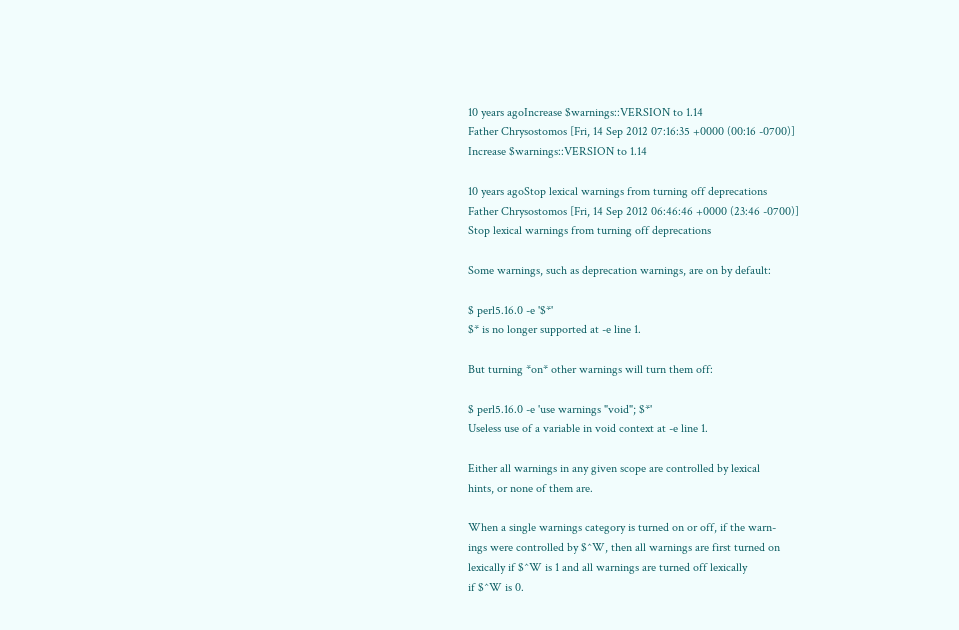10 years agoIncrease $warnings::VERSION to 1.14
Father Chrysostomos [Fri, 14 Sep 2012 07:16:35 +0000 (00:16 -0700)]
Increase $warnings::VERSION to 1.14

10 years agoStop lexical warnings from turning off deprecations
Father Chrysostomos [Fri, 14 Sep 2012 06:46:46 +0000 (23:46 -0700)]
Stop lexical warnings from turning off deprecations

Some warnings, such as deprecation warnings, are on by default:

$ perl5.16.0 -e '$*'
$* is no longer supported at -e line 1.

But turning *on* other warnings will turn them off:

$ perl5.16.0 -e 'use warnings "void"; $*'
Useless use of a variable in void context at -e line 1.

Either all warnings in any given scope are controlled by lexical
hints, or none of them are.

When a single warnings category is turned on or off, if the warn-
ings were controlled by $^W, then all warnings are first turned on
lexically if $^W is 1 and all warnings are turned off lexically
if $^W is 0.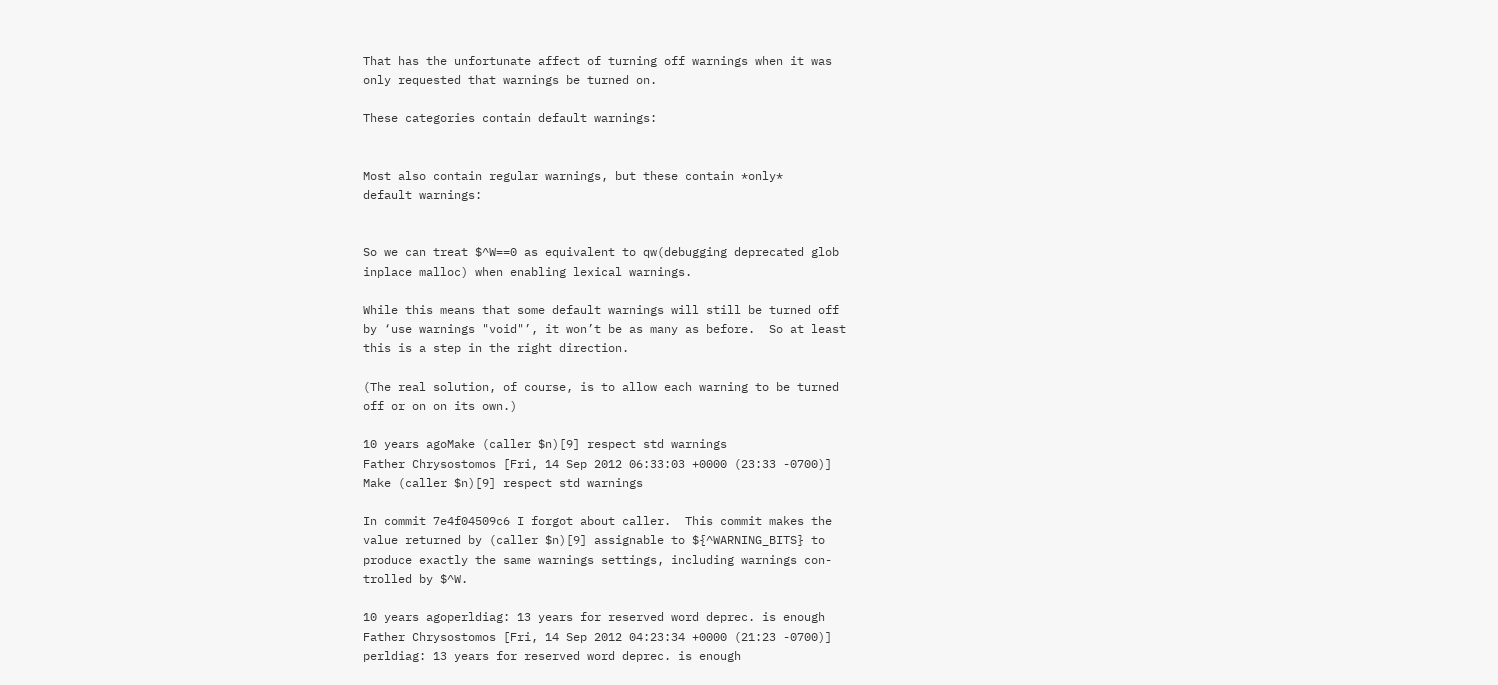That has the unfortunate affect of turning off warnings when it was
only requested that warnings be turned on.

These categories contain default warnings:


Most also contain regular warnings, but these contain *only*
default warnings:


So we can treat $^W==0 as equivalent to qw(debugging deprecated glob
inplace malloc) when enabling lexical warnings.

While this means that some default warnings will still be turned off
by ‘use warnings "void"’, it won’t be as many as before.  So at least
this is a step in the right direction.

(The real solution, of course, is to allow each warning to be turned
off or on on its own.)

10 years agoMake (caller $n)[9] respect std warnings
Father Chrysostomos [Fri, 14 Sep 2012 06:33:03 +0000 (23:33 -0700)]
Make (caller $n)[9] respect std warnings

In commit 7e4f04509c6 I forgot about caller.  This commit makes the
value returned by (caller $n)[9] assignable to ${^WARNING_BITS} to
produce exactly the same warnings settings, including warnings con-
trolled by $^W.

10 years agoperldiag: 13 years for reserved word deprec. is enough
Father Chrysostomos [Fri, 14 Sep 2012 04:23:34 +0000 (21:23 -0700)]
perldiag: 13 years for reserved word deprec. is enough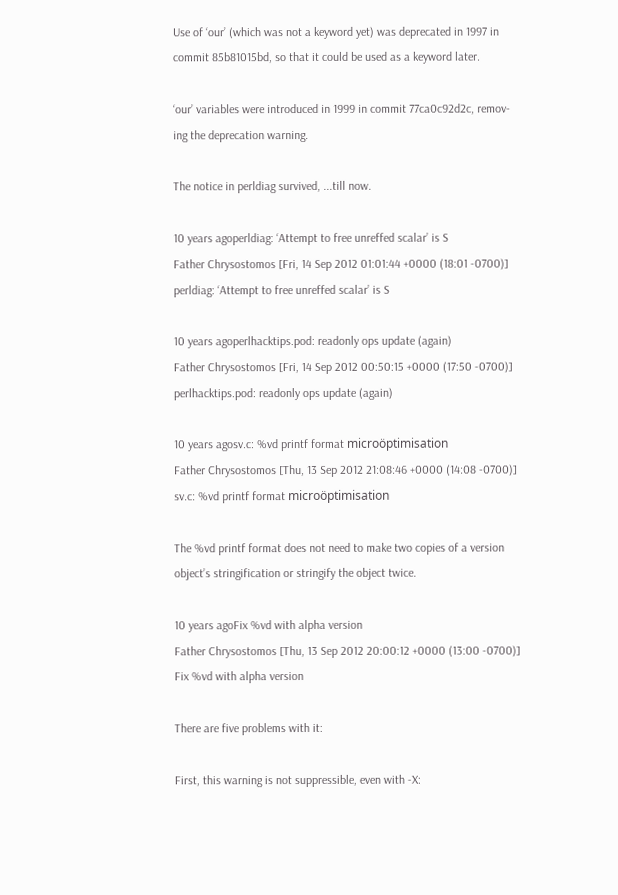Use of ‘our’ (which was not a keyword yet) was deprecated in 1997 in
commit 85b81015bd, so that it could be used as a keyword later.

‘our’ variables were introduced in 1999 in commit 77ca0c92d2c, remov-
ing the deprecation warning.

The notice in perldiag survived, ...till now.

10 years agoperldiag: ‘Attempt to free unreffed scalar’ is S
Father Chrysostomos [Fri, 14 Sep 2012 01:01:44 +0000 (18:01 -0700)]
perldiag: ‘Attempt to free unreffed scalar’ is S

10 years agoperlhacktips.pod: readonly ops update (again)
Father Chrysostomos [Fri, 14 Sep 2012 00:50:15 +0000 (17:50 -0700)]
perlhacktips.pod: readonly ops update (again)

10 years agosv.c: %vd printf format microöptimisation
Father Chrysostomos [Thu, 13 Sep 2012 21:08:46 +0000 (14:08 -0700)]
sv.c: %vd printf format microöptimisation

The %vd printf format does not need to make two copies of a version
object’s stringification or stringify the object twice.

10 years agoFix %vd with alpha version
Father Chrysostomos [Thu, 13 Sep 2012 20:00:12 +0000 (13:00 -0700)]
Fix %vd with alpha version

There are five problems with it:

First, this warning is not suppressible, even with -X: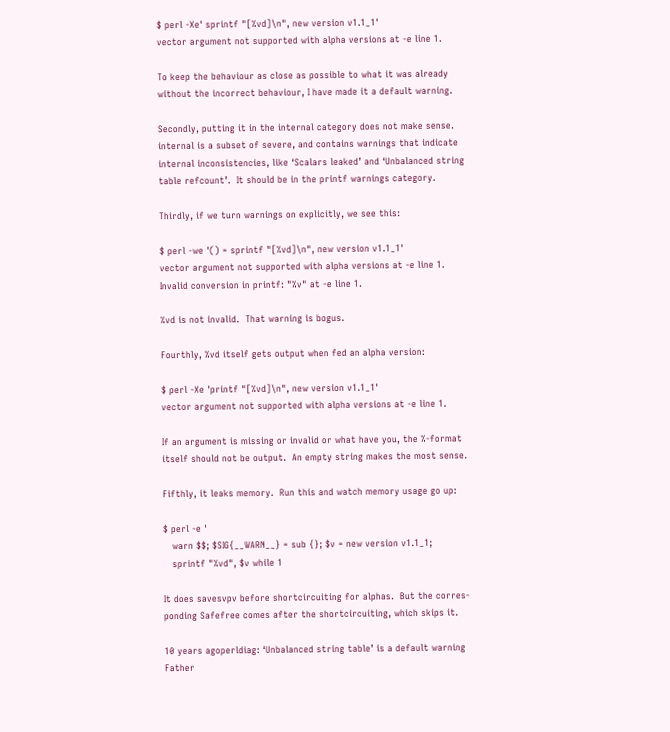$ perl -Xe' sprintf "[%vd]\n", new version v1.1_1'
vector argument not supported with alpha versions at -e line 1.

To keep the behaviour as close as possible to what it was already
without the incorrect behaviour, I have made it a default warning.

Secondly, putting it in the internal category does not make sense.
internal is a subset of severe, and contains warnings that indicate
internal inconsistencies, like ‘Scalars leaked’ and ‘Unbalanced string
table refcount’.  It should be in the printf warnings category.

Thirdly, if we turn warnings on explicitly, we see this:

$ perl -we '() = sprintf "[%vd]\n", new version v1.1_1'
vector argument not supported with alpha versions at -e line 1.
Invalid conversion in printf: "%v" at -e line 1.

%vd is not invalid.  That warning is bogus.

Fourthly, %vd itself gets output when fed an alpha version:

$ perl -Xe 'printf "[%vd]\n", new version v1.1_1'
vector argument not supported with alpha versions at -e line 1.

If an argument is missing or invalid or what have you, the %-format
itself should not be output.  An empty string makes the most sense.

Fifthly, it leaks memory.  Run this and watch memory usage go up:

$ perl -e '
   warn $$; $SIG{__WARN__} = sub {}; $v = new version v1.1_1;
   sprintf "%vd", $v while 1

It does savesvpv before shortcircuiting for alphas.  But the corres-
ponding Safefree comes after the shortcircuiting, which skips it.

10 years agoperldiag: ‘Unbalanced string table’ is a default warning
Father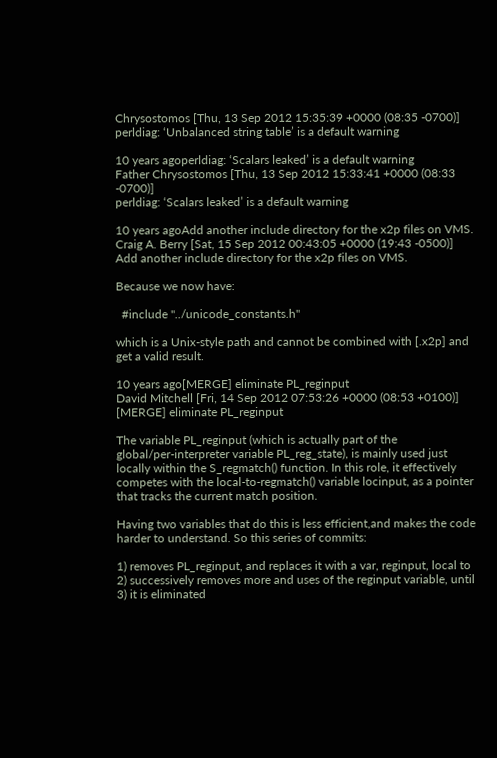Chrysostomos [Thu, 13 Sep 2012 15:35:39 +0000 (08:35 -0700)]
perldiag: ‘Unbalanced string table’ is a default warning

10 years agoperldiag: ‘Scalars leaked’ is a default warning
Father Chrysostomos [Thu, 13 Sep 2012 15:33:41 +0000 (08:33 -0700)]
perldiag: ‘Scalars leaked’ is a default warning

10 years agoAdd another include directory for the x2p files on VMS.
Craig A. Berry [Sat, 15 Sep 2012 00:43:05 +0000 (19:43 -0500)]
Add another include directory for the x2p files on VMS.

Because we now have:

  #include "../unicode_constants.h"

which is a Unix-style path and cannot be combined with [.x2p] and
get a valid result.

10 years ago[MERGE] eliminate PL_reginput
David Mitchell [Fri, 14 Sep 2012 07:53:26 +0000 (08:53 +0100)]
[MERGE] eliminate PL_reginput

The variable PL_reginput (which is actually part of the
global/per-interpreter variable PL_reg_state), is mainly used just
locally within the S_regmatch() function. In this role, it effectively
competes with the local-to-regmatch() variable locinput, as a pointer
that tracks the current match position.

Having two variables that do this is less efficient,and makes the code
harder to understand. So this series of commits:

1) removes PL_reginput, and replaces it with a var, reginput, local to
2) successively removes more and uses of the reginput variable, until
3) it is eliminated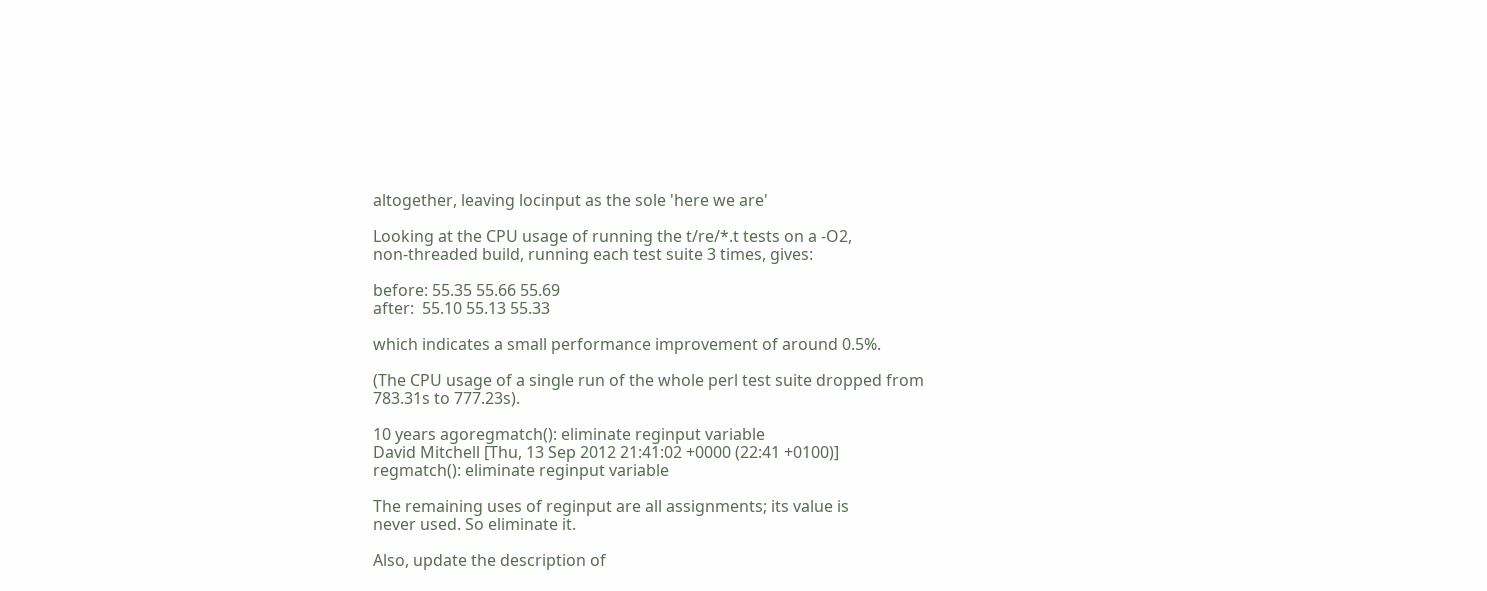altogether, leaving locinput as the sole 'here we are'

Looking at the CPU usage of running the t/re/*.t tests on a -O2,
non-threaded build, running each test suite 3 times, gives:

before: 55.35 55.66 55.69
after:  55.10 55.13 55.33

which indicates a small performance improvement of around 0.5%.

(The CPU usage of a single run of the whole perl test suite dropped from
783.31s to 777.23s).

10 years agoregmatch(): eliminate reginput variable
David Mitchell [Thu, 13 Sep 2012 21:41:02 +0000 (22:41 +0100)]
regmatch(): eliminate reginput variable

The remaining uses of reginput are all assignments; its value is
never used. So eliminate it.

Also, update the description of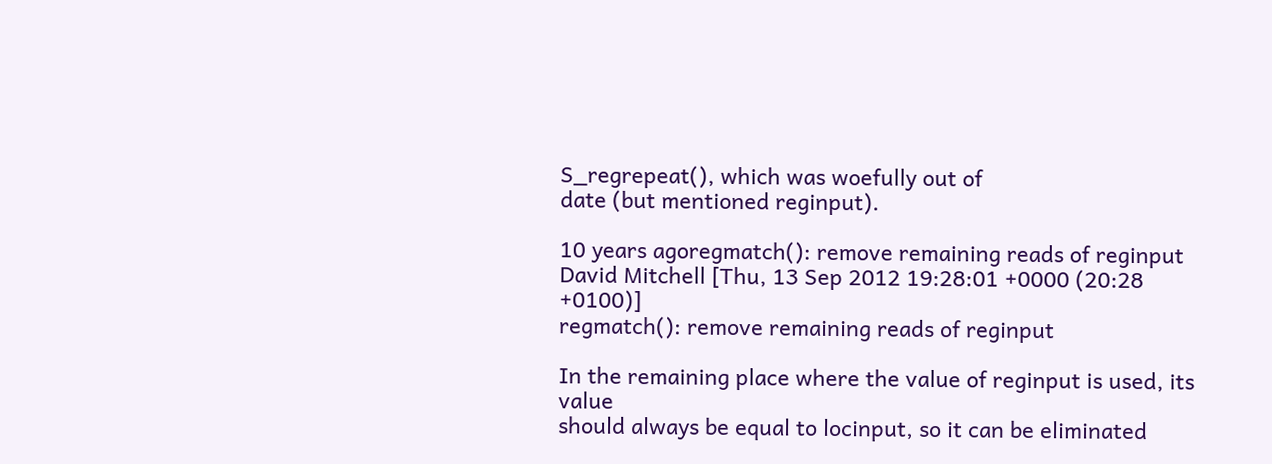S_regrepeat(), which was woefully out of
date (but mentioned reginput).

10 years agoregmatch(): remove remaining reads of reginput
David Mitchell [Thu, 13 Sep 2012 19:28:01 +0000 (20:28 +0100)]
regmatch(): remove remaining reads of reginput

In the remaining place where the value of reginput is used, its value
should always be equal to locinput, so it can be eliminated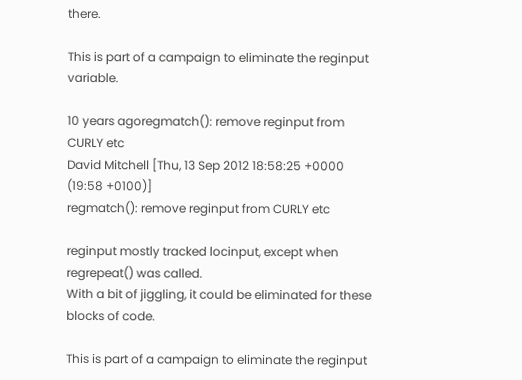there.

This is part of a campaign to eliminate the reginput variable.

10 years agoregmatch(): remove reginput from CURLY etc
David Mitchell [Thu, 13 Sep 2012 18:58:25 +0000 (19:58 +0100)]
regmatch(): remove reginput from CURLY etc

reginput mostly tracked locinput, except when regrepeat() was called.
With a bit of jiggling, it could be eliminated for these blocks of code.

This is part of a campaign to eliminate the reginput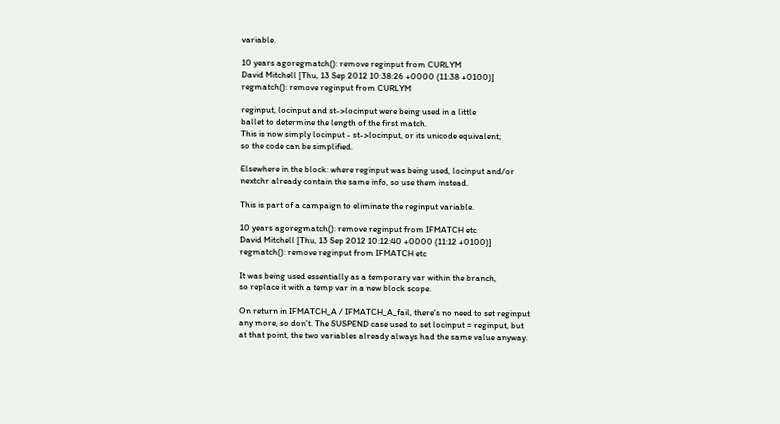variable.

10 years agoregmatch(): remove reginput from CURLYM
David Mitchell [Thu, 13 Sep 2012 10:38:26 +0000 (11:38 +0100)]
regmatch(): remove reginput from CURLYM

reginput, locinput and st->locinput were being used in a little
ballet to determine the length of the first match.
This is now simply locinput - st->locinput, or its unicode equivalent;
so the code can be simplified.

Elsewhere in the block: where reginput was being used, locinput and/or
nextchr already contain the same info, so use them instead.

This is part of a campaign to eliminate the reginput variable.

10 years agoregmatch(): remove reginput from IFMATCH etc
David Mitchell [Thu, 13 Sep 2012 10:12:40 +0000 (11:12 +0100)]
regmatch(): remove reginput from IFMATCH etc

It was being used essentially as a temporary var within the branch,
so replace it with a temp var in a new block scope.

On return in IFMATCH_A / IFMATCH_A_fail, there's no need to set reginput
any more, so don't. The SUSPEND case used to set locinput = reginput, but
at that point, the two variables already always had the same value anyway.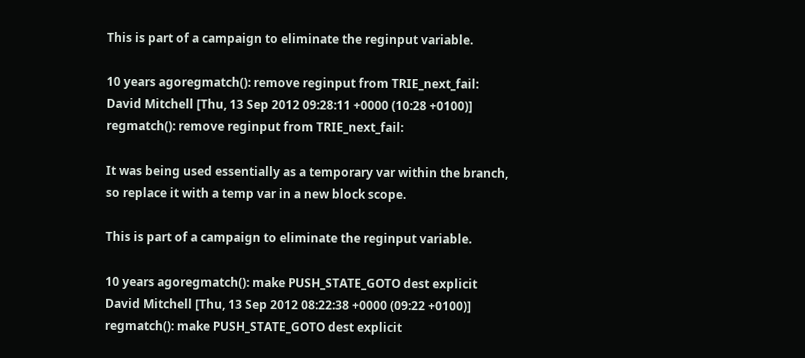This is part of a campaign to eliminate the reginput variable.

10 years agoregmatch(): remove reginput from TRIE_next_fail:
David Mitchell [Thu, 13 Sep 2012 09:28:11 +0000 (10:28 +0100)]
regmatch(): remove reginput from TRIE_next_fail:

It was being used essentially as a temporary var within the branch,
so replace it with a temp var in a new block scope.

This is part of a campaign to eliminate the reginput variable.

10 years agoregmatch(): make PUSH_STATE_GOTO dest explicit
David Mitchell [Thu, 13 Sep 2012 08:22:38 +0000 (09:22 +0100)]
regmatch(): make PUSH_STATE_GOTO dest explicit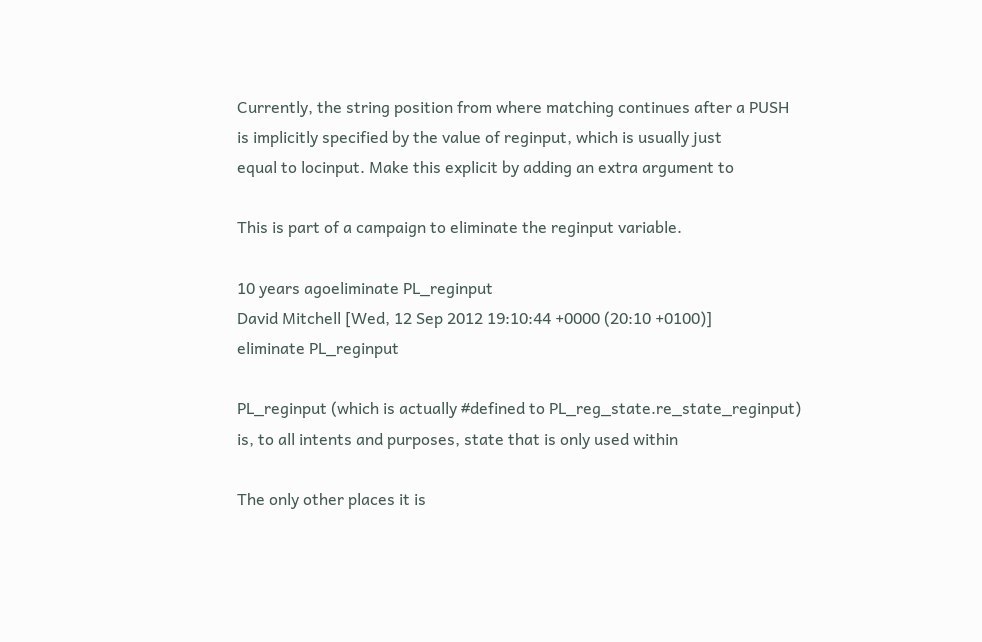Currently, the string position from where matching continues after a PUSH
is implicitly specified by the value of reginput, which is usually just
equal to locinput. Make this explicit by adding an extra argument to

This is part of a campaign to eliminate the reginput variable.

10 years agoeliminate PL_reginput
David Mitchell [Wed, 12 Sep 2012 19:10:44 +0000 (20:10 +0100)]
eliminate PL_reginput

PL_reginput (which is actually #defined to PL_reg_state.re_state_reginput)
is, to all intents and purposes, state that is only used within

The only other places it is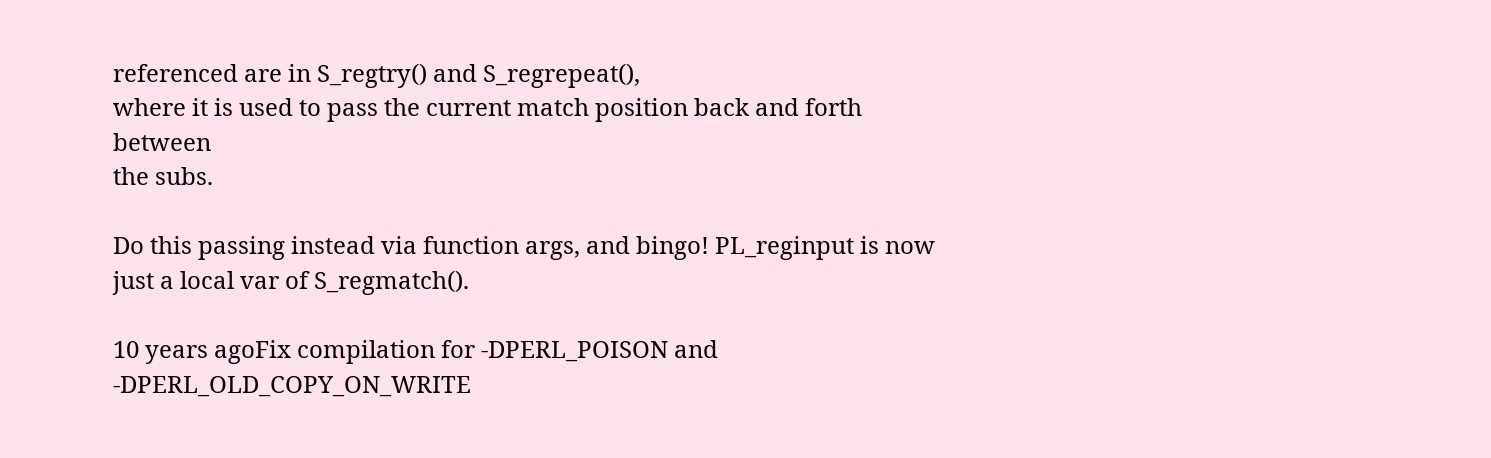referenced are in S_regtry() and S_regrepeat(),
where it is used to pass the current match position back and forth between
the subs.

Do this passing instead via function args, and bingo! PL_reginput is now
just a local var of S_regmatch().

10 years agoFix compilation for -DPERL_POISON and -DPERL_OLD_COPY_ON_WRITE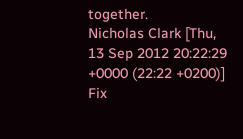together.
Nicholas Clark [Thu, 13 Sep 2012 20:22:29 +0000 (22:22 +0200)]
Fix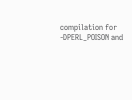compilation for -DPERL_POISON and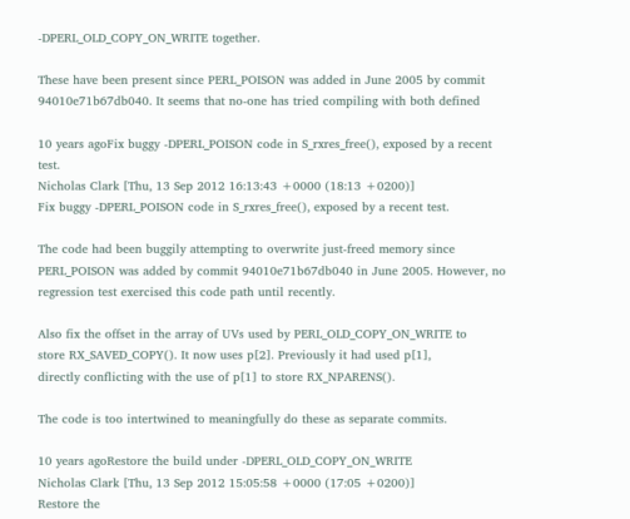-DPERL_OLD_COPY_ON_WRITE together.

These have been present since PERL_POISON was added in June 2005 by commit
94010e71b67db040. It seems that no-one has tried compiling with both defined

10 years agoFix buggy -DPERL_POISON code in S_rxres_free(), exposed by a recent test.
Nicholas Clark [Thu, 13 Sep 2012 16:13:43 +0000 (18:13 +0200)]
Fix buggy -DPERL_POISON code in S_rxres_free(), exposed by a recent test.

The code had been buggily attempting to overwrite just-freed memory since
PERL_POISON was added by commit 94010e71b67db040 in June 2005. However, no
regression test exercised this code path until recently.

Also fix the offset in the array of UVs used by PERL_OLD_COPY_ON_WRITE to
store RX_SAVED_COPY(). It now uses p[2]. Previously it had used p[1],
directly conflicting with the use of p[1] to store RX_NPARENS().

The code is too intertwined to meaningfully do these as separate commits.

10 years agoRestore the build under -DPERL_OLD_COPY_ON_WRITE
Nicholas Clark [Thu, 13 Sep 2012 15:05:58 +0000 (17:05 +0200)]
Restore the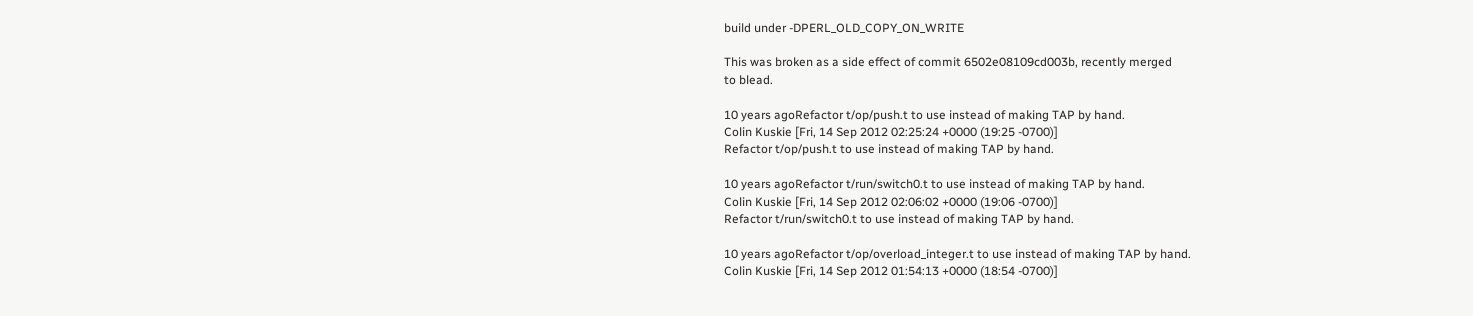build under -DPERL_OLD_COPY_ON_WRITE

This was broken as a side effect of commit 6502e08109cd003b, recently merged
to blead.

10 years agoRefactor t/op/push.t to use instead of making TAP by hand.
Colin Kuskie [Fri, 14 Sep 2012 02:25:24 +0000 (19:25 -0700)]
Refactor t/op/push.t to use instead of making TAP by hand.

10 years agoRefactor t/run/switch0.t to use instead of making TAP by hand.
Colin Kuskie [Fri, 14 Sep 2012 02:06:02 +0000 (19:06 -0700)]
Refactor t/run/switch0.t to use instead of making TAP by hand.

10 years agoRefactor t/op/overload_integer.t to use instead of making TAP by hand.
Colin Kuskie [Fri, 14 Sep 2012 01:54:13 +0000 (18:54 -0700)]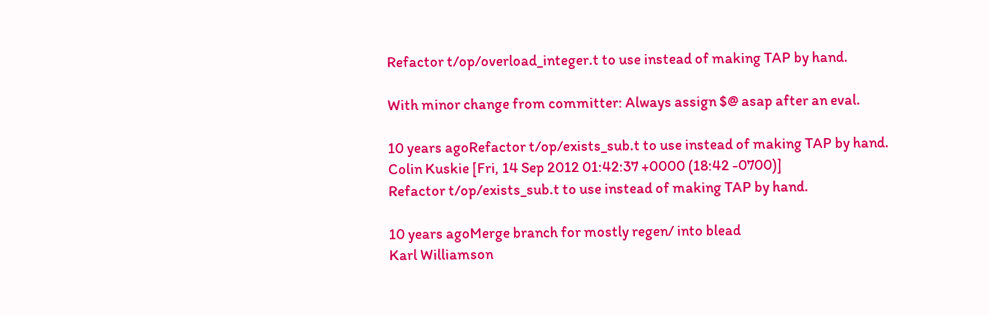Refactor t/op/overload_integer.t to use instead of making TAP by hand.

With minor change from committer: Always assign $@ asap after an eval.

10 years agoRefactor t/op/exists_sub.t to use instead of making TAP by hand.
Colin Kuskie [Fri, 14 Sep 2012 01:42:37 +0000 (18:42 -0700)]
Refactor t/op/exists_sub.t to use instead of making TAP by hand.

10 years agoMerge branch for mostly regen/ into blead
Karl Williamson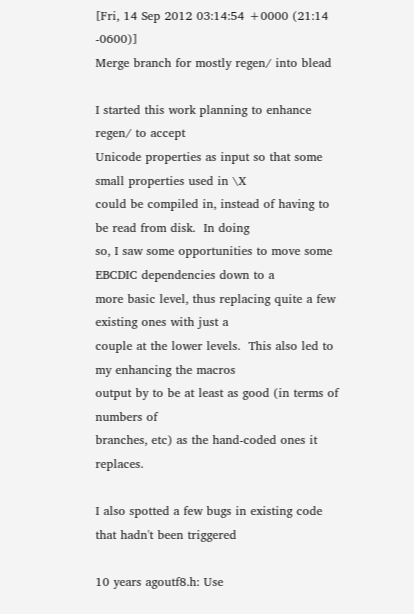[Fri, 14 Sep 2012 03:14:54 +0000 (21:14 -0600)]
Merge branch for mostly regen/ into blead

I started this work planning to enhance regen/ to accept
Unicode properties as input so that some small properties used in \X
could be compiled in, instead of having to be read from disk.  In doing
so, I saw some opportunities to move some EBCDIC dependencies down to a
more basic level, thus replacing quite a few existing ones with just a
couple at the lower levels.  This also led to my enhancing the macros
output by to be at least as good (in terms of numbers of
branches, etc) as the hand-coded ones it replaces.

I also spotted a few bugs in existing code that hadn't been triggered

10 years agoutf8.h: Use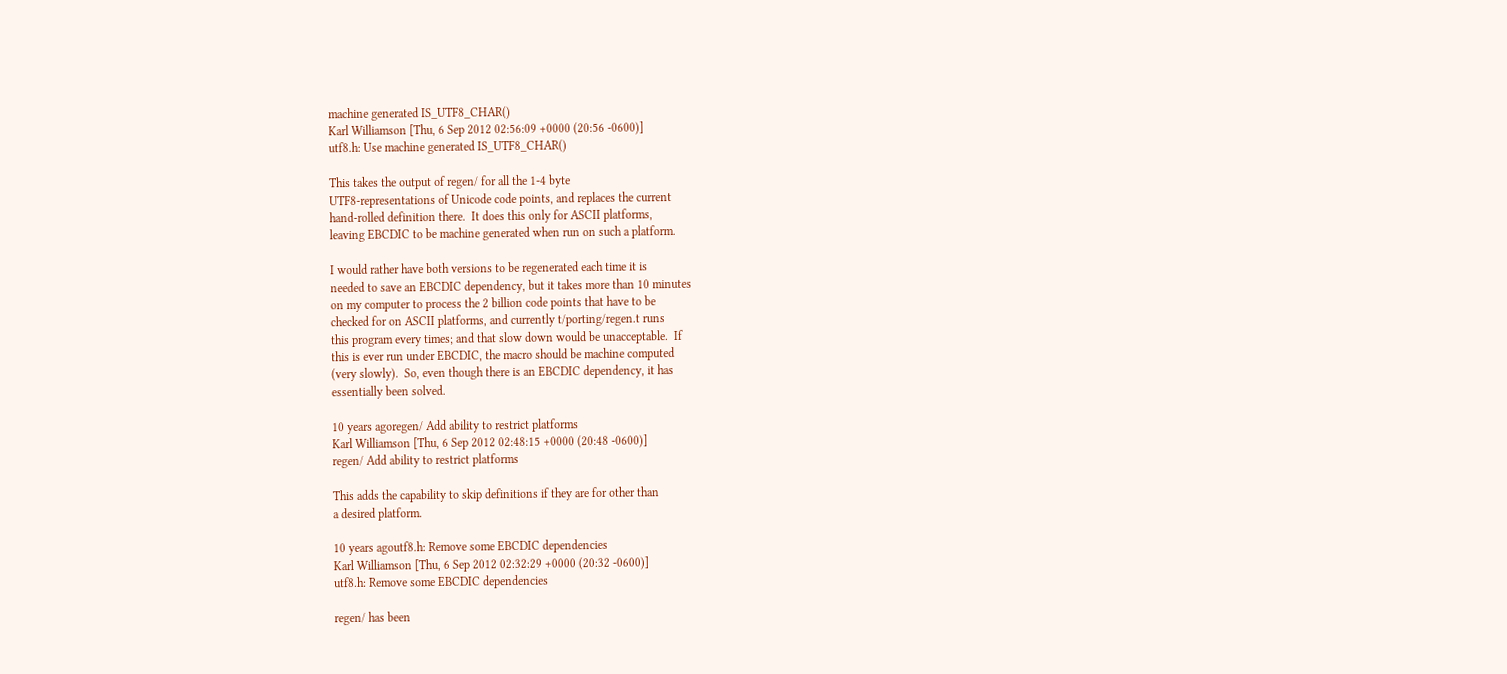machine generated IS_UTF8_CHAR()
Karl Williamson [Thu, 6 Sep 2012 02:56:09 +0000 (20:56 -0600)]
utf8.h: Use machine generated IS_UTF8_CHAR()

This takes the output of regen/ for all the 1-4 byte
UTF8-representations of Unicode code points, and replaces the current
hand-rolled definition there.  It does this only for ASCII platforms,
leaving EBCDIC to be machine generated when run on such a platform.

I would rather have both versions to be regenerated each time it is
needed to save an EBCDIC dependency, but it takes more than 10 minutes
on my computer to process the 2 billion code points that have to be
checked for on ASCII platforms, and currently t/porting/regen.t runs
this program every times; and that slow down would be unacceptable.  If
this is ever run under EBCDIC, the macro should be machine computed
(very slowly).  So, even though there is an EBCDIC dependency, it has
essentially been solved.

10 years agoregen/ Add ability to restrict platforms
Karl Williamson [Thu, 6 Sep 2012 02:48:15 +0000 (20:48 -0600)]
regen/ Add ability to restrict platforms

This adds the capability to skip definitions if they are for other than
a desired platform.

10 years agoutf8.h: Remove some EBCDIC dependencies
Karl Williamson [Thu, 6 Sep 2012 02:32:29 +0000 (20:32 -0600)]
utf8.h: Remove some EBCDIC dependencies

regen/ has been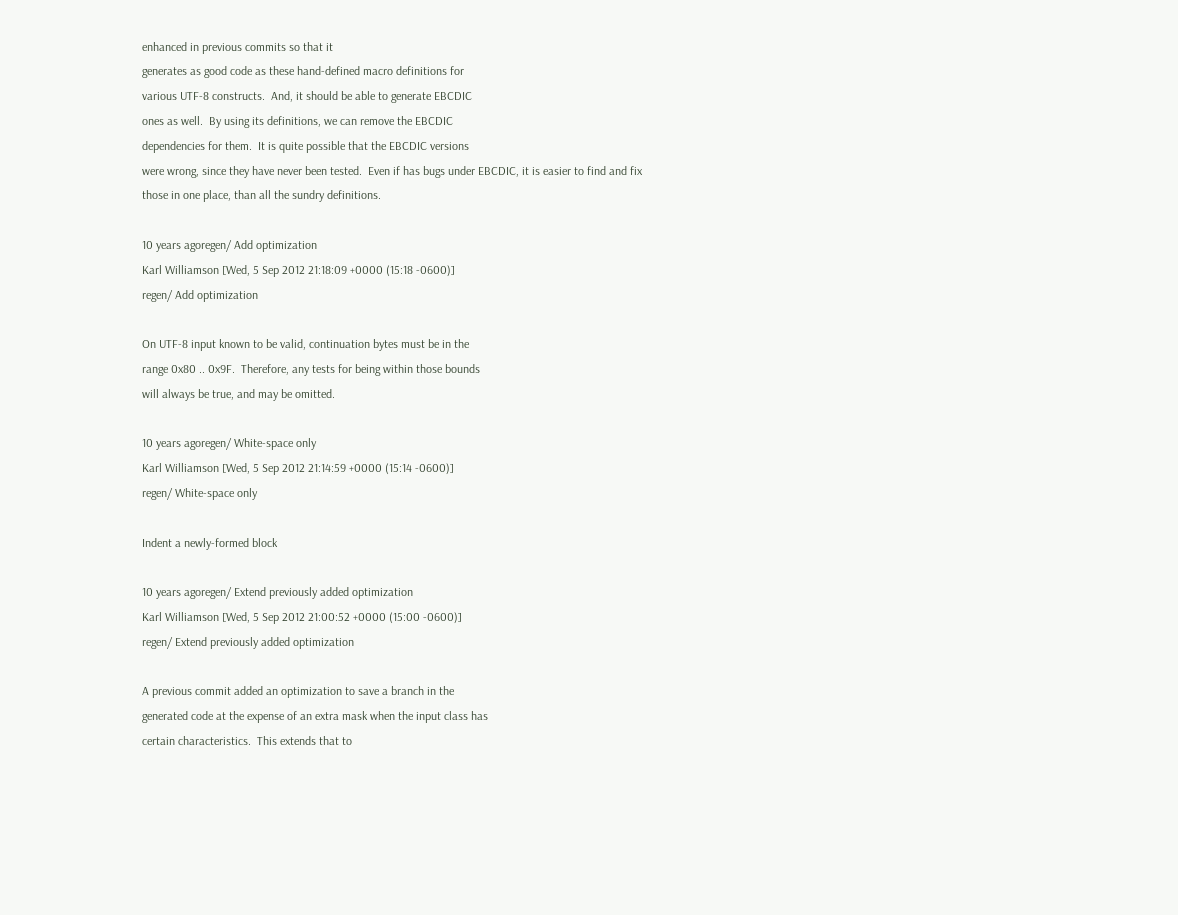enhanced in previous commits so that it
generates as good code as these hand-defined macro definitions for
various UTF-8 constructs.  And, it should be able to generate EBCDIC
ones as well.  By using its definitions, we can remove the EBCDIC
dependencies for them.  It is quite possible that the EBCDIC versions
were wrong, since they have never been tested.  Even if has bugs under EBCDIC, it is easier to find and fix
those in one place, than all the sundry definitions.

10 years agoregen/ Add optimization
Karl Williamson [Wed, 5 Sep 2012 21:18:09 +0000 (15:18 -0600)]
regen/ Add optimization

On UTF-8 input known to be valid, continuation bytes must be in the
range 0x80 .. 0x9F.  Therefore, any tests for being within those bounds
will always be true, and may be omitted.

10 years agoregen/ White-space only
Karl Williamson [Wed, 5 Sep 2012 21:14:59 +0000 (15:14 -0600)]
regen/ White-space only

Indent a newly-formed block

10 years agoregen/ Extend previously added optimization
Karl Williamson [Wed, 5 Sep 2012 21:00:52 +0000 (15:00 -0600)]
regen/ Extend previously added optimization

A previous commit added an optimization to save a branch in the
generated code at the expense of an extra mask when the input class has
certain characteristics.  This extends that to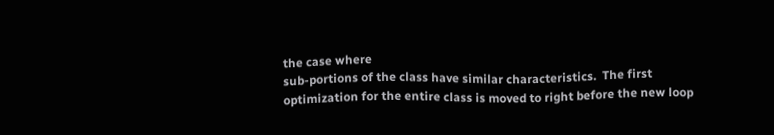the case where
sub-portions of the class have similar characteristics.  The first
optimization for the entire class is moved to right before the new loop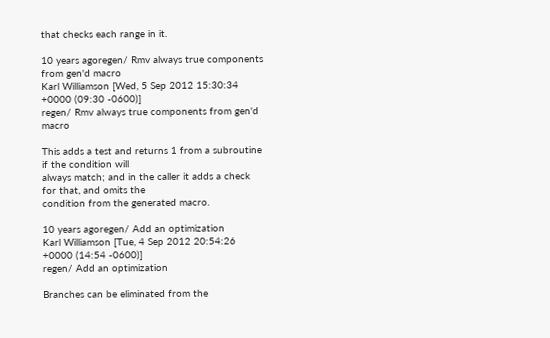that checks each range in it.

10 years agoregen/ Rmv always true components from gen'd macro
Karl Williamson [Wed, 5 Sep 2012 15:30:34 +0000 (09:30 -0600)]
regen/ Rmv always true components from gen'd macro

This adds a test and returns 1 from a subroutine if the condition will
always match; and in the caller it adds a check for that, and omits the
condition from the generated macro.

10 years agoregen/ Add an optimization
Karl Williamson [Tue, 4 Sep 2012 20:54:26 +0000 (14:54 -0600)]
regen/ Add an optimization

Branches can be eliminated from the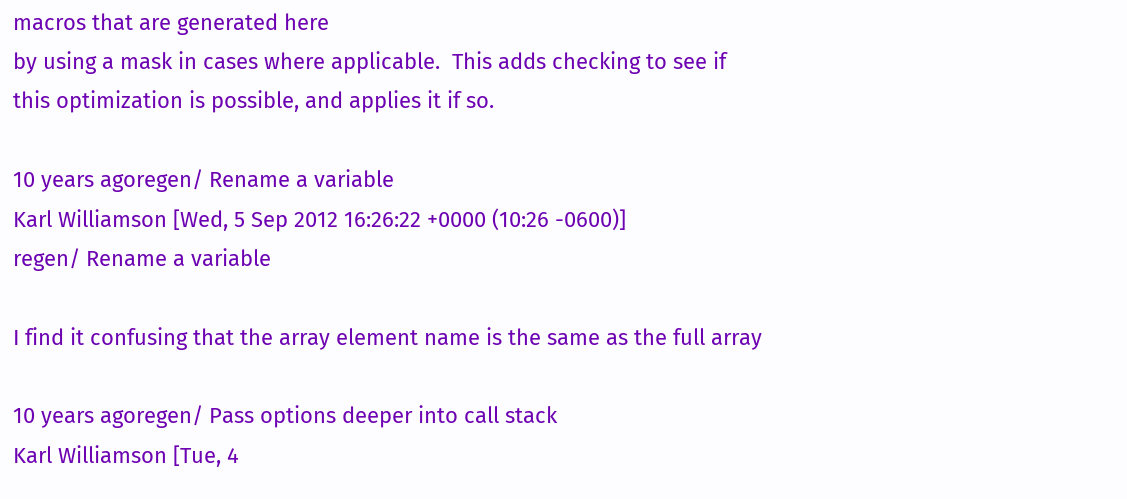macros that are generated here
by using a mask in cases where applicable.  This adds checking to see if
this optimization is possible, and applies it if so.

10 years agoregen/ Rename a variable
Karl Williamson [Wed, 5 Sep 2012 16:26:22 +0000 (10:26 -0600)]
regen/ Rename a variable

I find it confusing that the array element name is the same as the full array

10 years agoregen/ Pass options deeper into call stack
Karl Williamson [Tue, 4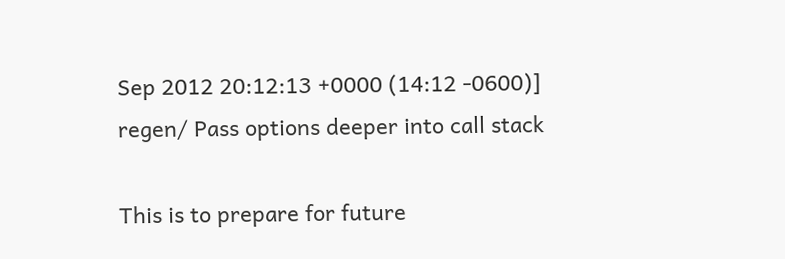Sep 2012 20:12:13 +0000 (14:12 -0600)]
regen/ Pass options deeper into call stack

This is to prepare for future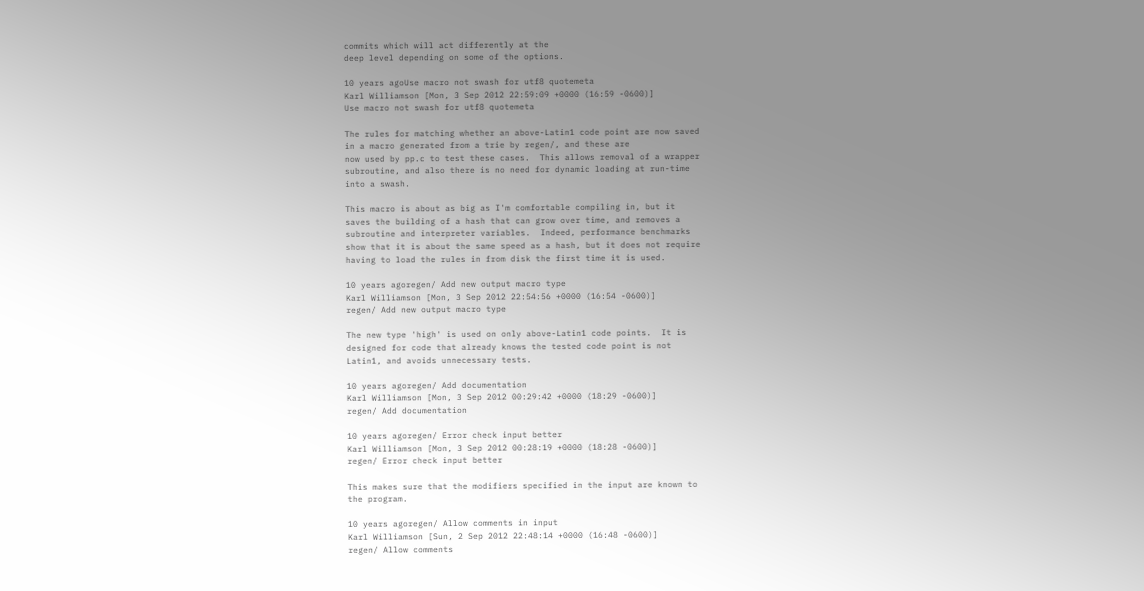commits which will act differently at the
deep level depending on some of the options.

10 years agoUse macro not swash for utf8 quotemeta
Karl Williamson [Mon, 3 Sep 2012 22:59:09 +0000 (16:59 -0600)]
Use macro not swash for utf8 quotemeta

The rules for matching whether an above-Latin1 code point are now saved
in a macro generated from a trie by regen/, and these are
now used by pp.c to test these cases.  This allows removal of a wrapper
subroutine, and also there is no need for dynamic loading at run-time
into a swash.

This macro is about as big as I'm comfortable compiling in, but it
saves the building of a hash that can grow over time, and removes a
subroutine and interpreter variables.  Indeed, performance benchmarks
show that it is about the same speed as a hash, but it does not require
having to load the rules in from disk the first time it is used.

10 years agoregen/ Add new output macro type
Karl Williamson [Mon, 3 Sep 2012 22:54:56 +0000 (16:54 -0600)]
regen/ Add new output macro type

The new type 'high' is used on only above-Latin1 code points.  It is
designed for code that already knows the tested code point is not
Latin1, and avoids unnecessary tests.

10 years agoregen/ Add documentation
Karl Williamson [Mon, 3 Sep 2012 00:29:42 +0000 (18:29 -0600)]
regen/ Add documentation

10 years agoregen/ Error check input better
Karl Williamson [Mon, 3 Sep 2012 00:28:19 +0000 (18:28 -0600)]
regen/ Error check input better

This makes sure that the modifiers specified in the input are known to
the program.

10 years agoregen/ Allow comments in input
Karl Williamson [Sun, 2 Sep 2012 22:48:14 +0000 (16:48 -0600)]
regen/ Allow comments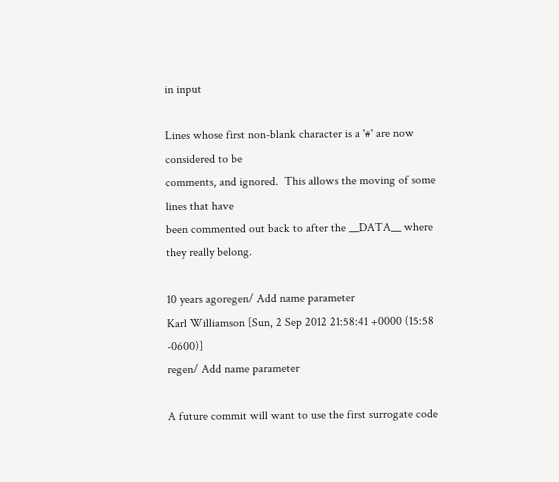in input

Lines whose first non-blank character is a '#' are now considered to be
comments, and ignored.  This allows the moving of some lines that have
been commented out back to after the __DATA__ where they really belong.

10 years agoregen/ Add name parameter
Karl Williamson [Sun, 2 Sep 2012 21:58:41 +0000 (15:58 -0600)]
regen/ Add name parameter

A future commit will want to use the first surrogate code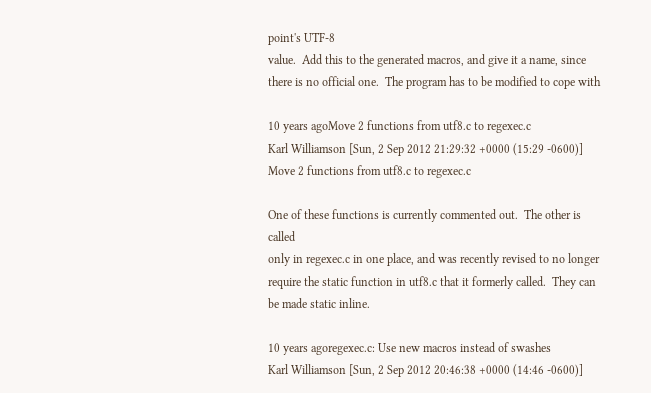point's UTF-8
value.  Add this to the generated macros, and give it a name, since
there is no official one.  The program has to be modified to cope with

10 years agoMove 2 functions from utf8.c to regexec.c
Karl Williamson [Sun, 2 Sep 2012 21:29:32 +0000 (15:29 -0600)]
Move 2 functions from utf8.c to regexec.c

One of these functions is currently commented out.  The other is called
only in regexec.c in one place, and was recently revised to no longer
require the static function in utf8.c that it formerly called.  They can
be made static inline.

10 years agoregexec.c: Use new macros instead of swashes
Karl Williamson [Sun, 2 Sep 2012 20:46:38 +0000 (14:46 -0600)]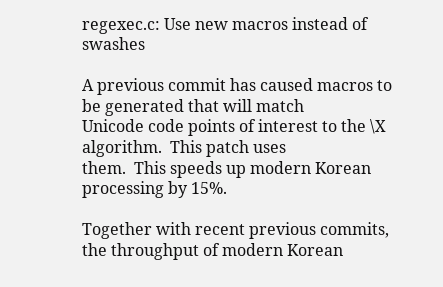regexec.c: Use new macros instead of swashes

A previous commit has caused macros to be generated that will match
Unicode code points of interest to the \X algorithm.  This patch uses
them.  This speeds up modern Korean processing by 15%.

Together with recent previous commits, the throughput of modern Korean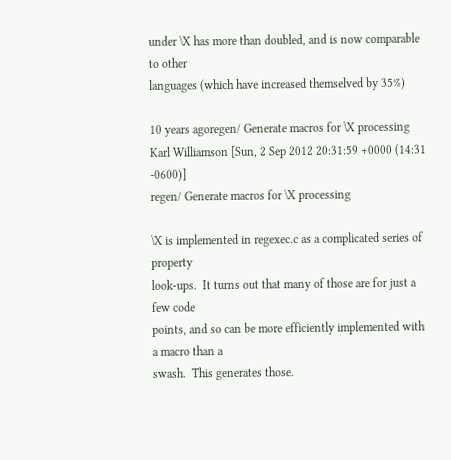under \X has more than doubled, and is now comparable to other
languages (which have increased themselved by 35%)

10 years agoregen/ Generate macros for \X processing
Karl Williamson [Sun, 2 Sep 2012 20:31:59 +0000 (14:31 -0600)]
regen/ Generate macros for \X processing

\X is implemented in regexec.c as a complicated series of property
look-ups.  It turns out that many of those are for just a few code
points, and so can be more efficiently implemented with a macro than a
swash.  This generates those.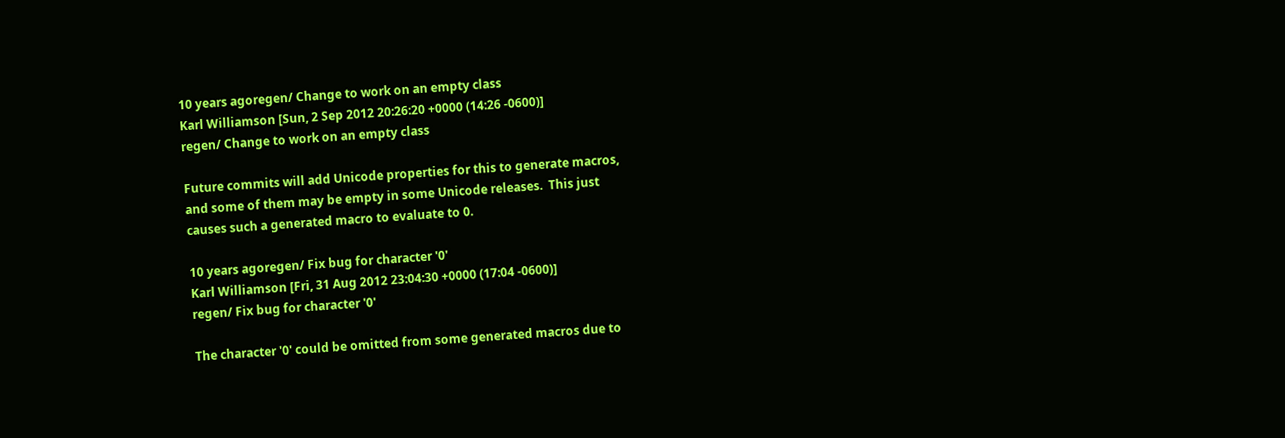10 years agoregen/ Change to work on an empty class
Karl Williamson [Sun, 2 Sep 2012 20:26:20 +0000 (14:26 -0600)]
regen/ Change to work on an empty class

Future commits will add Unicode properties for this to generate macros,
and some of them may be empty in some Unicode releases.  This just
causes such a generated macro to evaluate to 0.

10 years agoregen/ Fix bug for character '0'
Karl Williamson [Fri, 31 Aug 2012 23:04:30 +0000 (17:04 -0600)]
regen/ Fix bug for character '0'

The character '0' could be omitted from some generated macros due to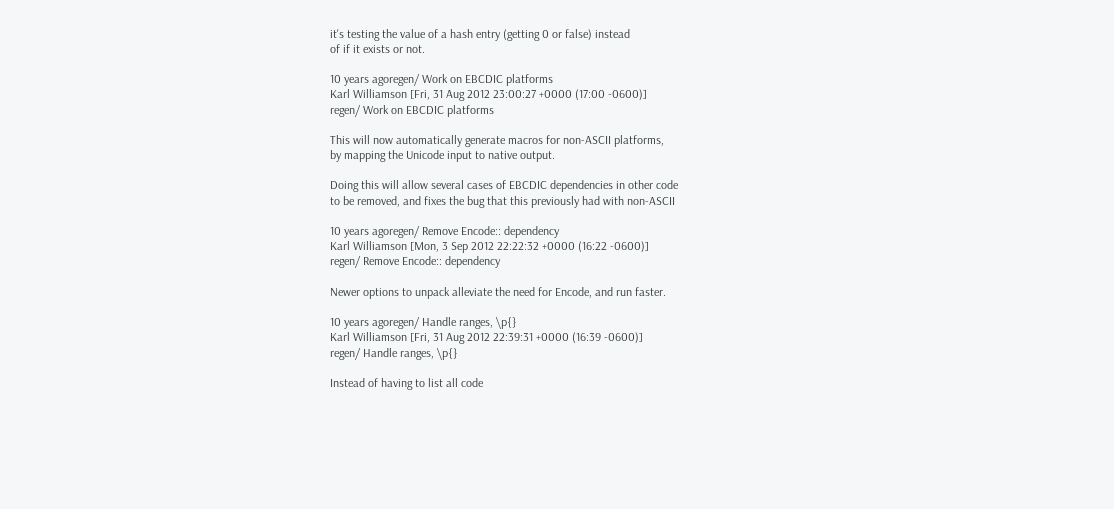it's testing the value of a hash entry (getting 0 or false) instead
of if it exists or not.

10 years agoregen/ Work on EBCDIC platforms
Karl Williamson [Fri, 31 Aug 2012 23:00:27 +0000 (17:00 -0600)]
regen/ Work on EBCDIC platforms

This will now automatically generate macros for non-ASCII platforms,
by mapping the Unicode input to native output.

Doing this will allow several cases of EBCDIC dependencies in other code
to be removed, and fixes the bug that this previously had with non-ASCII

10 years agoregen/ Remove Encode:: dependency
Karl Williamson [Mon, 3 Sep 2012 22:22:32 +0000 (16:22 -0600)]
regen/ Remove Encode:: dependency

Newer options to unpack alleviate the need for Encode, and run faster.

10 years agoregen/ Handle ranges, \p{}
Karl Williamson [Fri, 31 Aug 2012 22:39:31 +0000 (16:39 -0600)]
regen/ Handle ranges, \p{}

Instead of having to list all code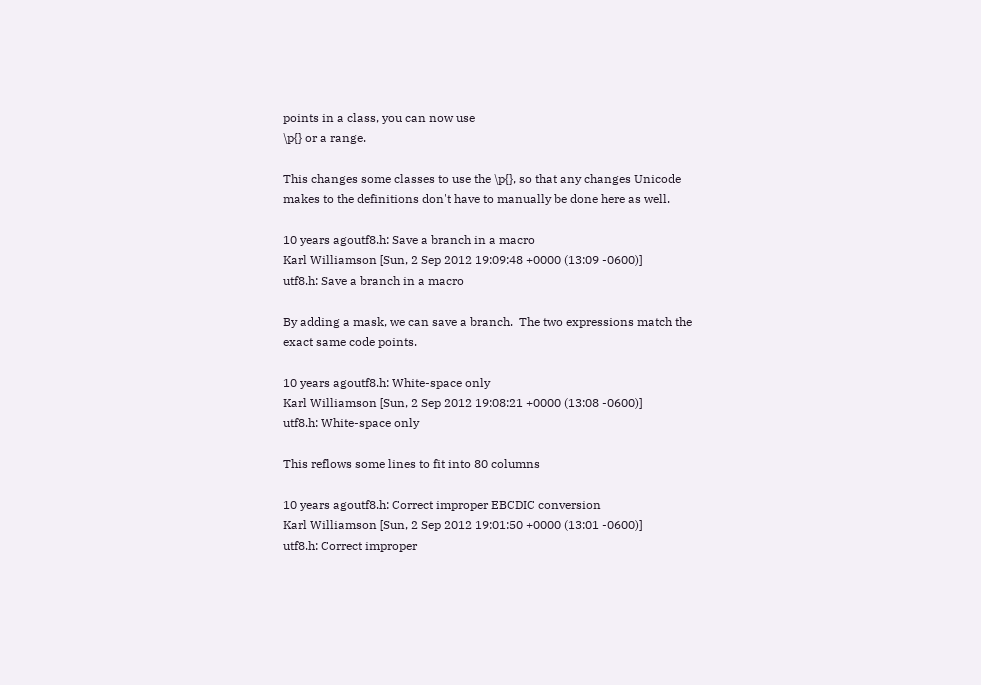points in a class, you can now use
\p{} or a range.

This changes some classes to use the \p{}, so that any changes Unicode
makes to the definitions don't have to manually be done here as well.

10 years agoutf8.h: Save a branch in a macro
Karl Williamson [Sun, 2 Sep 2012 19:09:48 +0000 (13:09 -0600)]
utf8.h: Save a branch in a macro

By adding a mask, we can save a branch.  The two expressions match the
exact same code points.

10 years agoutf8.h: White-space only
Karl Williamson [Sun, 2 Sep 2012 19:08:21 +0000 (13:08 -0600)]
utf8.h: White-space only

This reflows some lines to fit into 80 columns

10 years agoutf8.h: Correct improper EBCDIC conversion
Karl Williamson [Sun, 2 Sep 2012 19:01:50 +0000 (13:01 -0600)]
utf8.h: Correct improper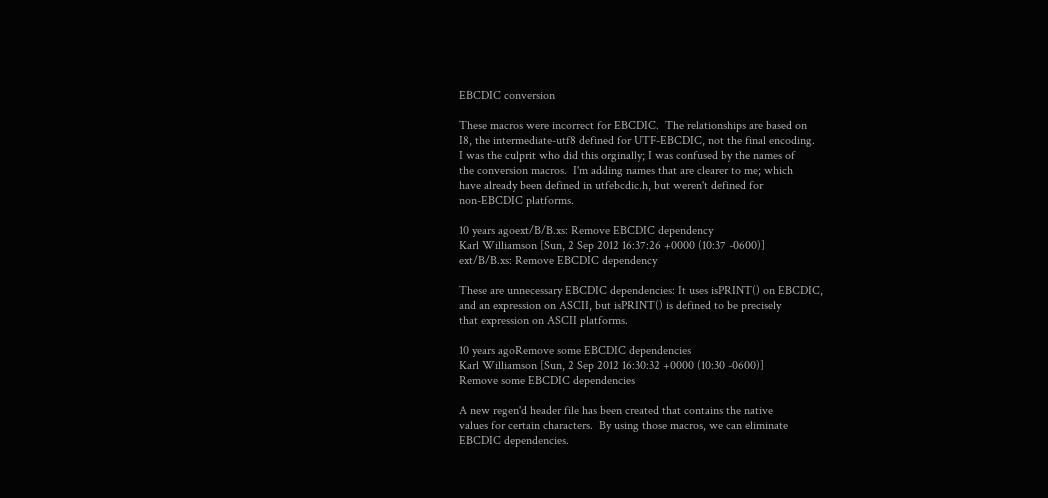EBCDIC conversion

These macros were incorrect for EBCDIC.  The relationships are based on
I8, the intermediate-utf8 defined for UTF-EBCDIC, not the final encoding.
I was the culprit who did this orginally; I was confused by the names of
the conversion macros.  I'm adding names that are clearer to me; which
have already been defined in utfebcdic.h, but weren't defined for
non-EBCDIC platforms.

10 years agoext/B/B.xs: Remove EBCDIC dependency
Karl Williamson [Sun, 2 Sep 2012 16:37:26 +0000 (10:37 -0600)]
ext/B/B.xs: Remove EBCDIC dependency

These are unnecessary EBCDIC dependencies: It uses isPRINT() on EBCDIC,
and an expression on ASCII, but isPRINT() is defined to be precisely
that expression on ASCII platforms.

10 years agoRemove some EBCDIC dependencies
Karl Williamson [Sun, 2 Sep 2012 16:30:32 +0000 (10:30 -0600)]
Remove some EBCDIC dependencies

A new regen'd header file has been created that contains the native
values for certain characters.  By using those macros, we can eliminate
EBCDIC dependencies.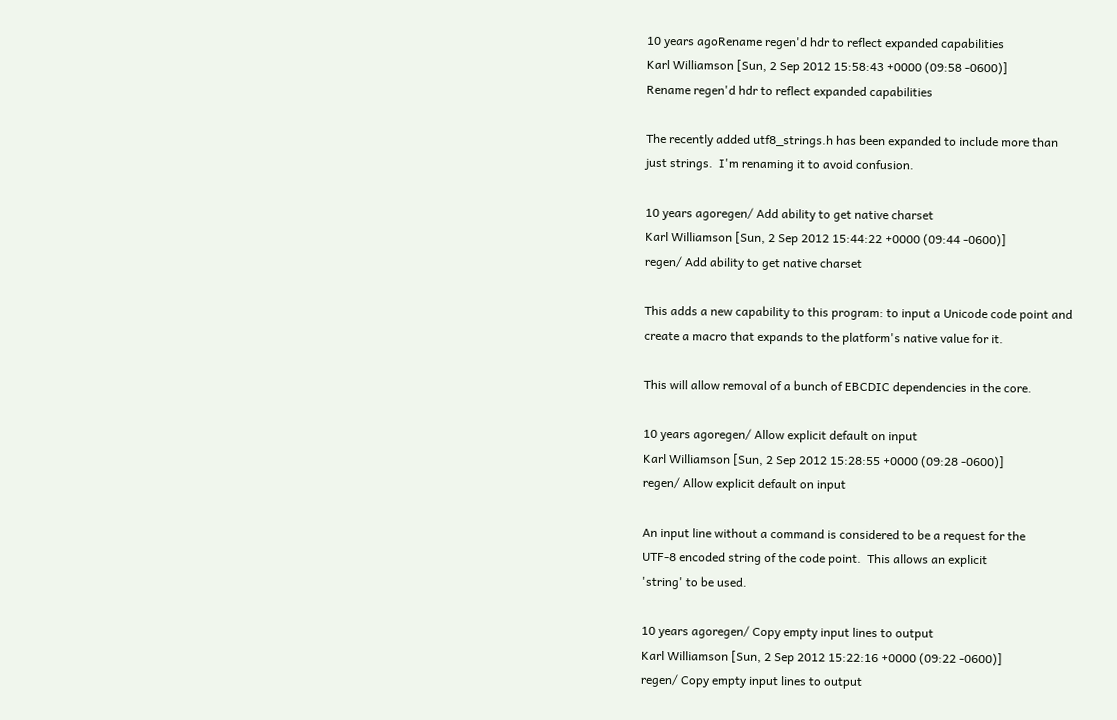10 years agoRename regen'd hdr to reflect expanded capabilities
Karl Williamson [Sun, 2 Sep 2012 15:58:43 +0000 (09:58 -0600)]
Rename regen'd hdr to reflect expanded capabilities

The recently added utf8_strings.h has been expanded to include more than
just strings.  I'm renaming it to avoid confusion.

10 years agoregen/ Add ability to get native charset
Karl Williamson [Sun, 2 Sep 2012 15:44:22 +0000 (09:44 -0600)]
regen/ Add ability to get native charset

This adds a new capability to this program: to input a Unicode code point and
create a macro that expands to the platform's native value for it.

This will allow removal of a bunch of EBCDIC dependencies in the core.

10 years agoregen/ Allow explicit default on input
Karl Williamson [Sun, 2 Sep 2012 15:28:55 +0000 (09:28 -0600)]
regen/ Allow explicit default on input

An input line without a command is considered to be a request for the
UTF-8 encoded string of the code point.  This allows an explicit
'string' to be used.

10 years agoregen/ Copy empty input lines to output
Karl Williamson [Sun, 2 Sep 2012 15:22:16 +0000 (09:22 -0600)]
regen/ Copy empty input lines to output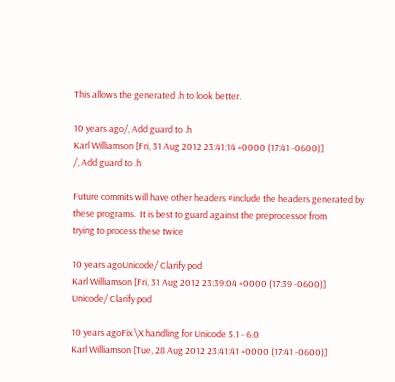This allows the generated .h to look better.

10 years ago/, Add guard to .h
Karl Williamson [Fri, 31 Aug 2012 23:41:14 +0000 (17:41 -0600)]
/, Add guard to .h

Future commits will have other headers #include the headers generated by
these programs.  It is best to guard against the preprocessor from
trying to process these twice

10 years agoUnicode/ Clarify pod
Karl Williamson [Fri, 31 Aug 2012 23:39:04 +0000 (17:39 -0600)]
Unicode/ Clarify pod

10 years agoFix \X handling for Unicode 5.1 - 6.0
Karl Williamson [Tue, 28 Aug 2012 23:41:41 +0000 (17:41 -0600)]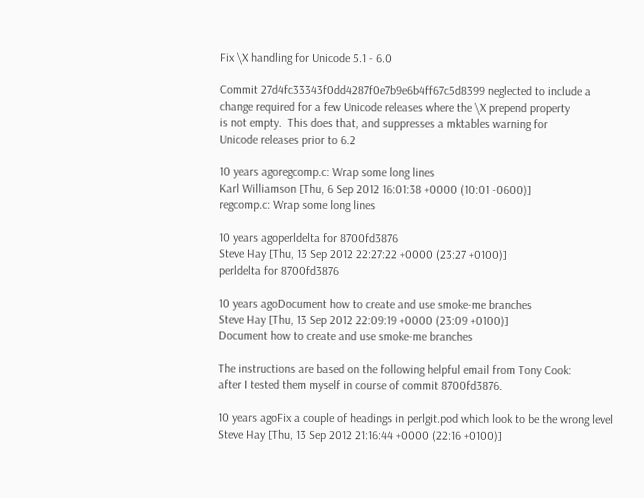Fix \X handling for Unicode 5.1 - 6.0

Commit 27d4fc33343f0dd4287f0e7b9e6b4ff67c5d8399 neglected to include a
change required for a few Unicode releases where the \X prepend property
is not empty.  This does that, and suppresses a mktables warning for
Unicode releases prior to 6.2

10 years agoregcomp.c: Wrap some long lines
Karl Williamson [Thu, 6 Sep 2012 16:01:38 +0000 (10:01 -0600)]
regcomp.c: Wrap some long lines

10 years agoperldelta for 8700fd3876
Steve Hay [Thu, 13 Sep 2012 22:27:22 +0000 (23:27 +0100)]
perldelta for 8700fd3876

10 years agoDocument how to create and use smoke-me branches
Steve Hay [Thu, 13 Sep 2012 22:09:19 +0000 (23:09 +0100)]
Document how to create and use smoke-me branches

The instructions are based on the following helpful email from Tony Cook:
after I tested them myself in course of commit 8700fd3876.

10 years agoFix a couple of headings in perlgit.pod which look to be the wrong level
Steve Hay [Thu, 13 Sep 2012 21:16:44 +0000 (22:16 +0100)]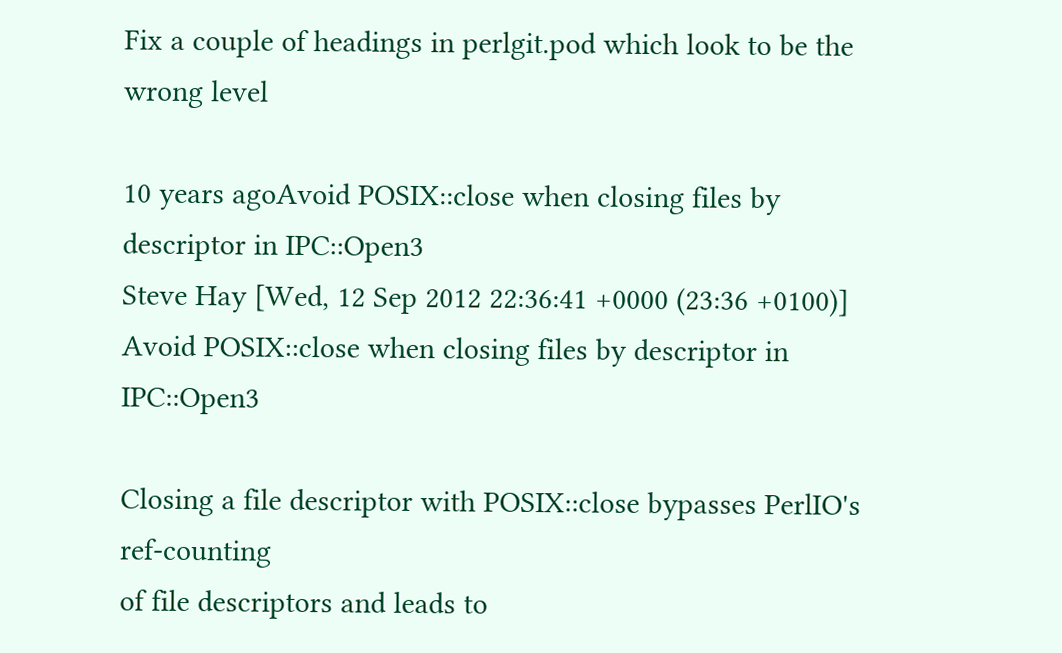Fix a couple of headings in perlgit.pod which look to be the wrong level

10 years agoAvoid POSIX::close when closing files by descriptor in IPC::Open3
Steve Hay [Wed, 12 Sep 2012 22:36:41 +0000 (23:36 +0100)]
Avoid POSIX::close when closing files by descriptor in IPC::Open3

Closing a file descriptor with POSIX::close bypasses PerlIO's ref-counting
of file descriptors and leads to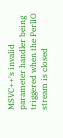MSVC++'s invalid parameter handler being
triggered when the PerlIO stream is closed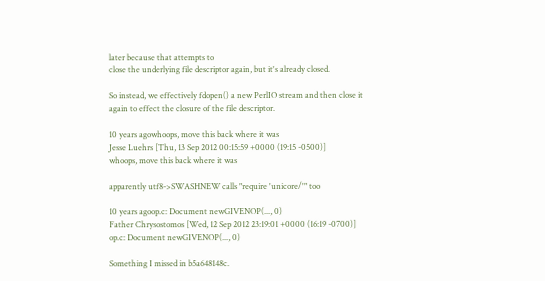later because that attempts to
close the underlying file descriptor again, but it's already closed.

So instead, we effectively fdopen() a new PerlIO stream and then close it
again to effect the closure of the file descriptor.

10 years agowhoops, move this back where it was
Jesse Luehrs [Thu, 13 Sep 2012 00:15:59 +0000 (19:15 -0500)]
whoops, move this back where it was

apparently utf8->SWASHNEW calls "require 'unicore/'" too

10 years agoop.c: Document newGIVENOP(..., 0)
Father Chrysostomos [Wed, 12 Sep 2012 23:19:01 +0000 (16:19 -0700)]
op.c: Document newGIVENOP(..., 0)

Something I missed in b5a648148c.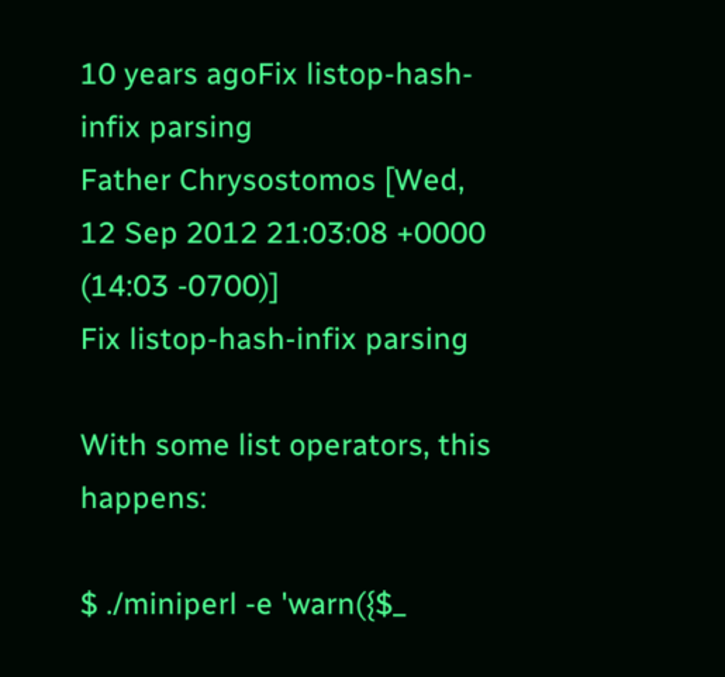10 years agoFix listop-hash-infix parsing
Father Chrysostomos [Wed, 12 Sep 2012 21:03:08 +0000 (14:03 -0700)]
Fix listop-hash-infix parsing

With some list operators, this happens:

$ ./miniperl -e 'warn({$_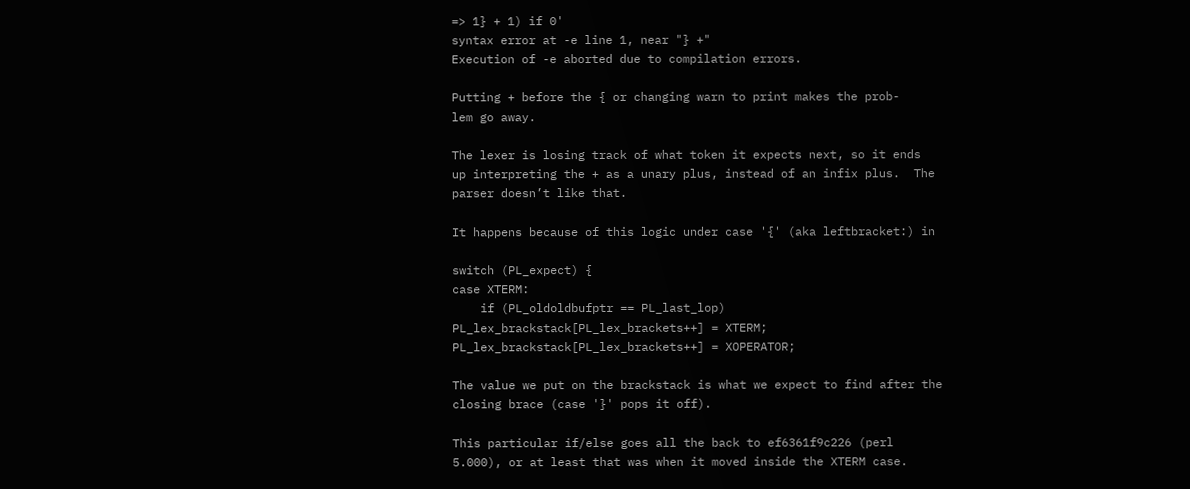=> 1} + 1) if 0'
syntax error at -e line 1, near "} +"
Execution of -e aborted due to compilation errors.

Putting + before the { or changing warn to print makes the prob-
lem go away.

The lexer is losing track of what token it expects next, so it ends
up interpreting the + as a unary plus, instead of an infix plus.  The
parser doesn’t like that.

It happens because of this logic under case '{' (aka leftbracket:) in

switch (PL_expect) {
case XTERM:
    if (PL_oldoldbufptr == PL_last_lop)
PL_lex_brackstack[PL_lex_brackets++] = XTERM;
PL_lex_brackstack[PL_lex_brackets++] = XOPERATOR;

The value we put on the brackstack is what we expect to find after the
closing brace (case '}' pops it off).

This particular if/else goes all the back to ef6361f9c226 (perl
5.000), or at least that was when it moved inside the XTERM case.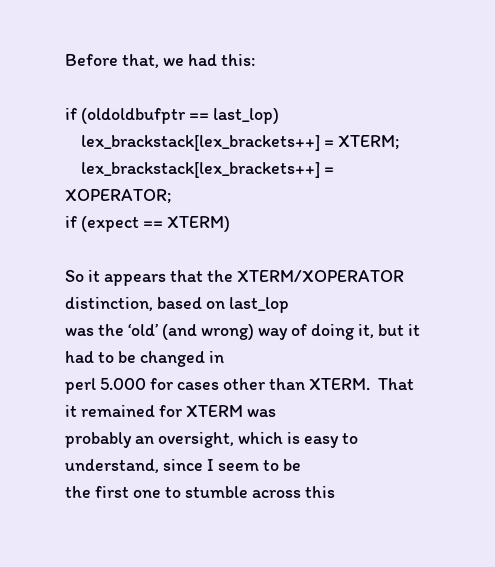Before that, we had this:

if (oldoldbufptr == last_lop)
    lex_brackstack[lex_brackets++] = XTERM;
    lex_brackstack[lex_brackets++] = XOPERATOR;
if (expect == XTERM)

So it appears that the XTERM/XOPERATOR distinction, based on last_lop
was the ‘old’ (and wrong) way of doing it, but it had to be changed in
perl 5.000 for cases other than XTERM.  That it remained for XTERM was
probably an oversight, which is easy to understand, since I seem to be
the first one to stumble across this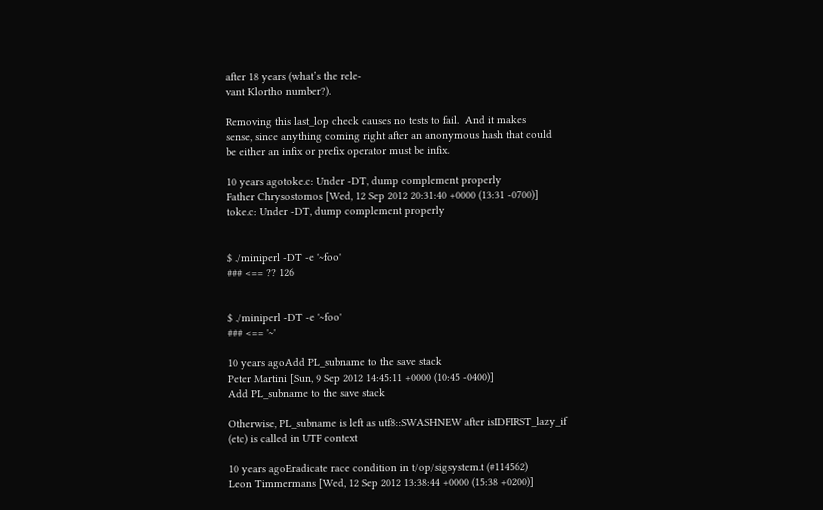after 18 years (what’s the rele-
vant Klortho number?).

Removing this last_lop check causes no tests to fail.  And it makes
sense, since anything coming right after an anonymous hash that could
be either an infix or prefix operator must be infix.

10 years agotoke.c: Under -DT, dump complement properly
Father Chrysostomos [Wed, 12 Sep 2012 20:31:40 +0000 (13:31 -0700)]
toke.c: Under -DT, dump complement properly


$ ./miniperl -DT -e '~foo'
### <== ?? 126


$ ./miniperl -DT -e '~foo'
### <== '~'

10 years agoAdd PL_subname to the save stack
Peter Martini [Sun, 9 Sep 2012 14:45:11 +0000 (10:45 -0400)]
Add PL_subname to the save stack

Otherwise, PL_subname is left as utf8::SWASHNEW after isIDFIRST_lazy_if
(etc) is called in UTF context

10 years agoEradicate race condition in t/op/sigsystem.t (#114562)
Leon Timmermans [Wed, 12 Sep 2012 13:38:44 +0000 (15:38 +0200)]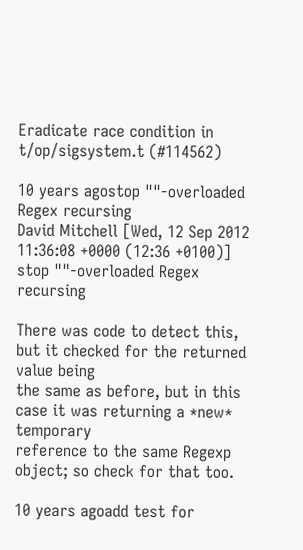Eradicate race condition in t/op/sigsystem.t (#114562)

10 years agostop ""-overloaded Regex recursing
David Mitchell [Wed, 12 Sep 2012 11:36:08 +0000 (12:36 +0100)]
stop ""-overloaded Regex recursing

There was code to detect this, but it checked for the returned value being
the same as before, but in this case it was returning a *new* temporary
reference to the same Regexp object; so check for that too.

10 years agoadd test for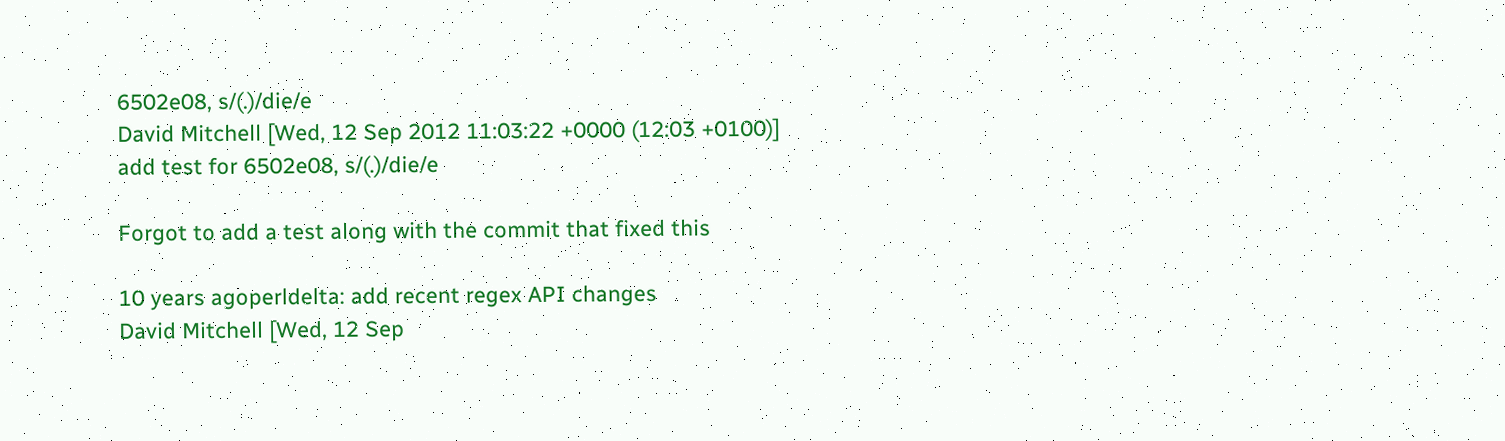6502e08, s/(.)/die/e
David Mitchell [Wed, 12 Sep 2012 11:03:22 +0000 (12:03 +0100)]
add test for 6502e08, s/(.)/die/e

Forgot to add a test along with the commit that fixed this

10 years agoperldelta: add recent regex API changes
David Mitchell [Wed, 12 Sep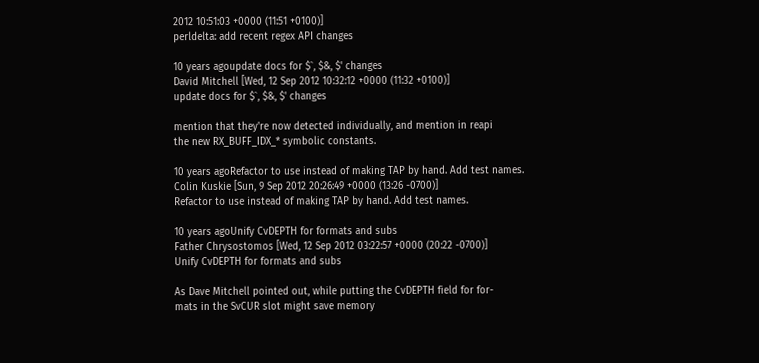2012 10:51:03 +0000 (11:51 +0100)]
perldelta: add recent regex API changes

10 years agoupdate docs for $`, $&, $' changes
David Mitchell [Wed, 12 Sep 2012 10:32:12 +0000 (11:32 +0100)]
update docs for $`, $&, $' changes

mention that they're now detected individually, and mention in reapi
the new RX_BUFF_IDX_* symbolic constants.

10 years agoRefactor to use instead of making TAP by hand. Add test names.
Colin Kuskie [Sun, 9 Sep 2012 20:26:49 +0000 (13:26 -0700)]
Refactor to use instead of making TAP by hand. Add test names.

10 years agoUnify CvDEPTH for formats and subs
Father Chrysostomos [Wed, 12 Sep 2012 03:22:57 +0000 (20:22 -0700)]
Unify CvDEPTH for formats and subs

As Dave Mitchell pointed out, while putting the CvDEPTH field for for-
mats in the SvCUR slot might save memory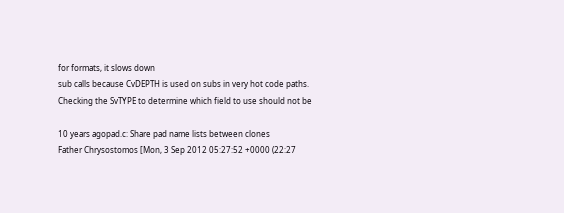for formats, it slows down
sub calls because CvDEPTH is used on subs in very hot code paths.
Checking the SvTYPE to determine which field to use should not be

10 years agopad.c: Share pad name lists between clones
Father Chrysostomos [Mon, 3 Sep 2012 05:27:52 +0000 (22:27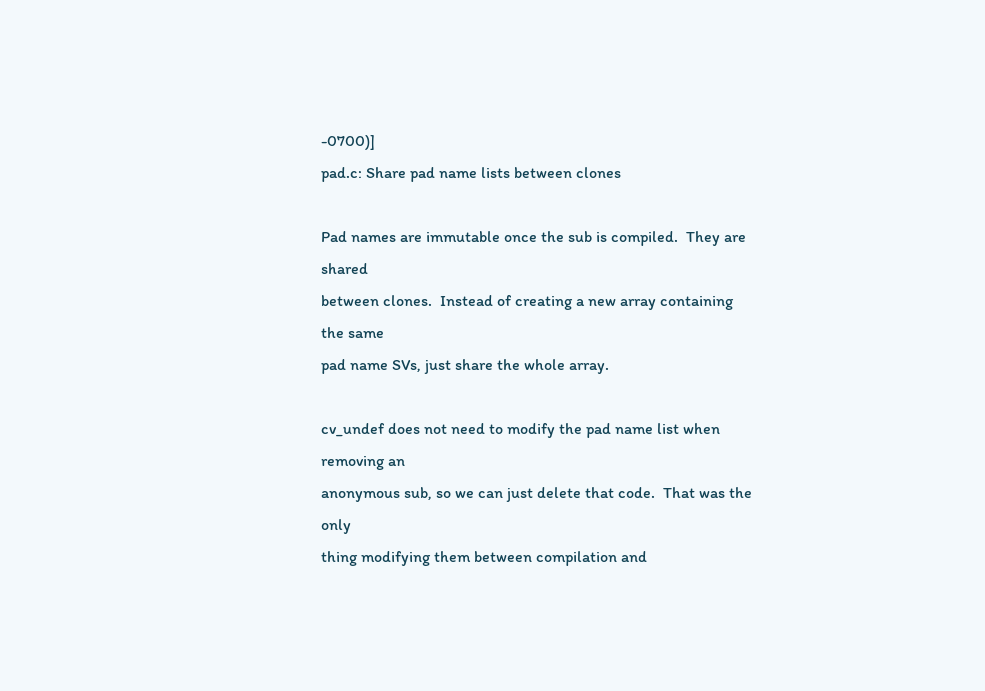-0700)]
pad.c: Share pad name lists between clones

Pad names are immutable once the sub is compiled.  They are shared
between clones.  Instead of creating a new array containing the same
pad name SVs, just share the whole array.

cv_undef does not need to modify the pad name list when removing an
anonymous sub, so we can just delete that code.  That was the only
thing modifying them between compilation and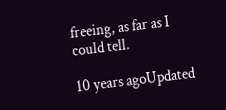freeing, as far as I
could tell.

10 years agoUpdated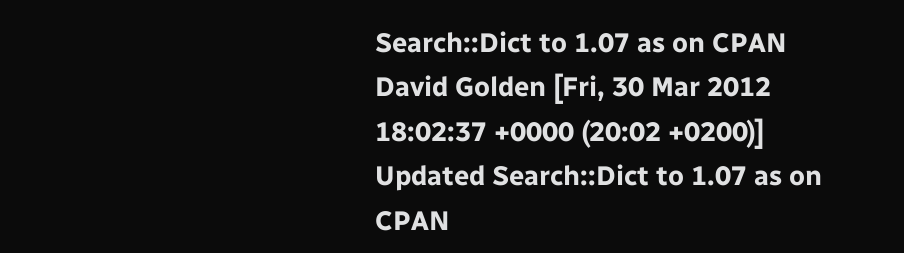Search::Dict to 1.07 as on CPAN
David Golden [Fri, 30 Mar 2012 18:02:37 +0000 (20:02 +0200)]
Updated Search::Dict to 1.07 as on CPAN